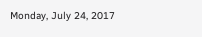Monday, July 24, 2017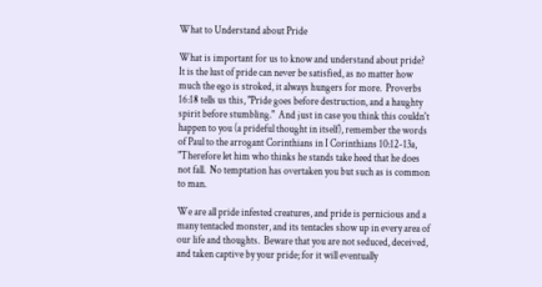What to Understand about Pride

What is important for us to know and understand about pride?  It is the lust of pride can never be satisfied, as no matter how much the ego is stroked, it always hungers for more.  Proverbs 16:18 tells us this, "Pride goes before destruction, and a haughty spirit before stumbling."  And just in case you think this couldn't happen to you (a prideful thought in itself), remember the words of Paul to the arrogant Corinthians in I Corinthians 10:12-13a, "Therefore let him who thinks he stands take heed that he does not fall.  No temptation has overtaken you but such as is common to man.

We are all pride infested creatures, and pride is pernicious and a many tentacled monster, and its tentacles show up in every area of our life and thoughts.  Beware that you are not seduced, deceived, and taken captive by your pride; for it will eventually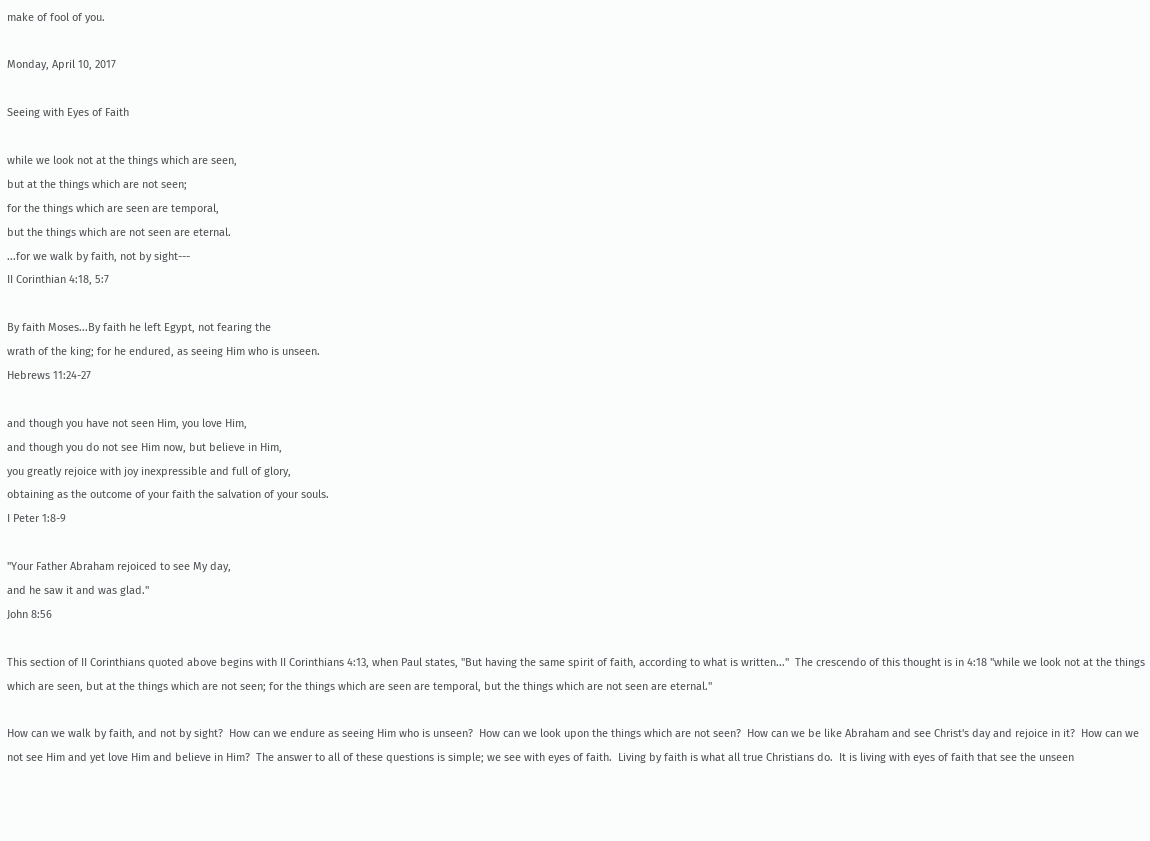make of fool of you.

Monday, April 10, 2017

Seeing with Eyes of Faith

while we look not at the things which are seen,
but at the things which are not seen;
for the things which are seen are temporal,
but the things which are not seen are eternal.
...for we walk by faith, not by sight---
II Corinthian 4:18, 5:7

By faith Moses...By faith he left Egypt, not fearing the
wrath of the king; for he endured, as seeing Him who is unseen.
Hebrews 11:24-27

and though you have not seen Him, you love Him,
and though you do not see Him now, but believe in Him,
you greatly rejoice with joy inexpressible and full of glory,
obtaining as the outcome of your faith the salvation of your souls.
I Peter 1:8-9

"Your Father Abraham rejoiced to see My day,
and he saw it and was glad."
John 8:56

This section of II Corinthians quoted above begins with II Corinthians 4:13, when Paul states, "But having the same spirit of faith, according to what is written..."  The crescendo of this thought is in 4:18 "while we look not at the things which are seen, but at the things which are not seen; for the things which are seen are temporal, but the things which are not seen are eternal."

How can we walk by faith, and not by sight?  How can we endure as seeing Him who is unseen?  How can we look upon the things which are not seen?  How can we be like Abraham and see Christ's day and rejoice in it?  How can we not see Him and yet love Him and believe in Him?  The answer to all of these questions is simple; we see with eyes of faith.  Living by faith is what all true Christians do.  It is living with eyes of faith that see the unseen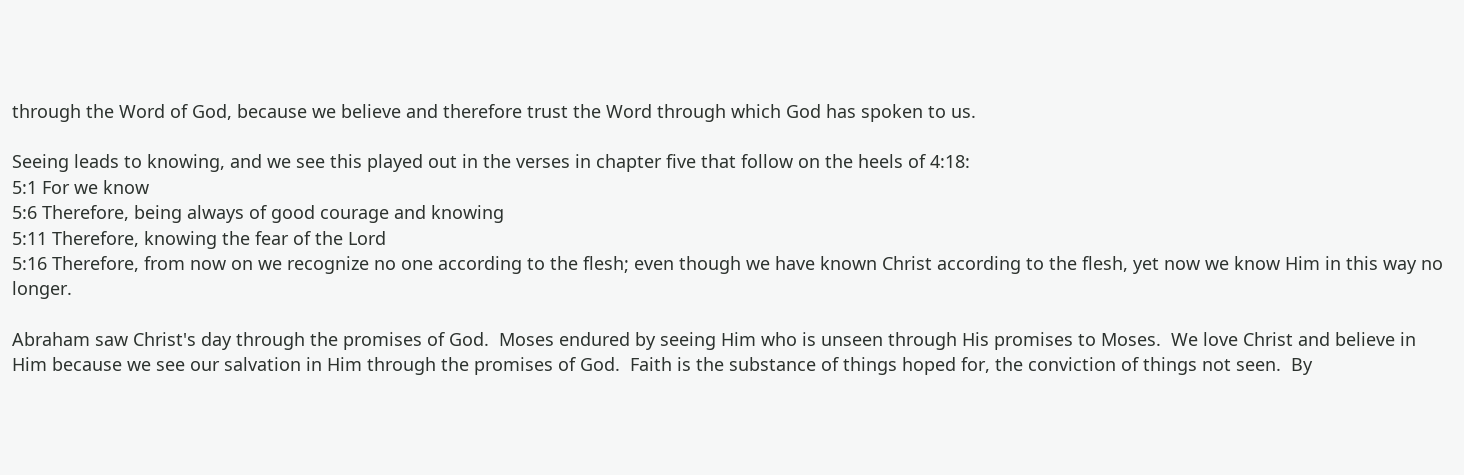through the Word of God, because we believe and therefore trust the Word through which God has spoken to us.

Seeing leads to knowing, and we see this played out in the verses in chapter five that follow on the heels of 4:18:
5:1 For we know
5:6 Therefore, being always of good courage and knowing
5:11 Therefore, knowing the fear of the Lord
5:16 Therefore, from now on we recognize no one according to the flesh; even though we have known Christ according to the flesh, yet now we know Him in this way no longer.

Abraham saw Christ's day through the promises of God.  Moses endured by seeing Him who is unseen through His promises to Moses.  We love Christ and believe in Him because we see our salvation in Him through the promises of God.  Faith is the substance of things hoped for, the conviction of things not seen.  By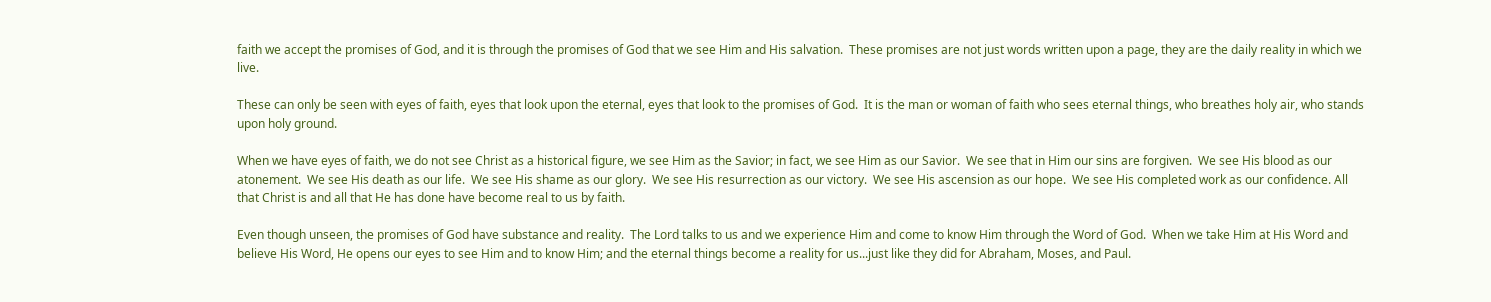faith we accept the promises of God, and it is through the promises of God that we see Him and His salvation.  These promises are not just words written upon a page, they are the daily reality in which we live.

These can only be seen with eyes of faith, eyes that look upon the eternal, eyes that look to the promises of God.  It is the man or woman of faith who sees eternal things, who breathes holy air, who stands upon holy ground.

When we have eyes of faith, we do not see Christ as a historical figure, we see Him as the Savior; in fact, we see Him as our Savior.  We see that in Him our sins are forgiven.  We see His blood as our atonement.  We see His death as our life.  We see His shame as our glory.  We see His resurrection as our victory.  We see His ascension as our hope.  We see His completed work as our confidence. All that Christ is and all that He has done have become real to us by faith.

Even though unseen, the promises of God have substance and reality.  The Lord talks to us and we experience Him and come to know Him through the Word of God.  When we take Him at His Word and believe His Word, He opens our eyes to see Him and to know Him; and the eternal things become a reality for us...just like they did for Abraham, Moses, and Paul.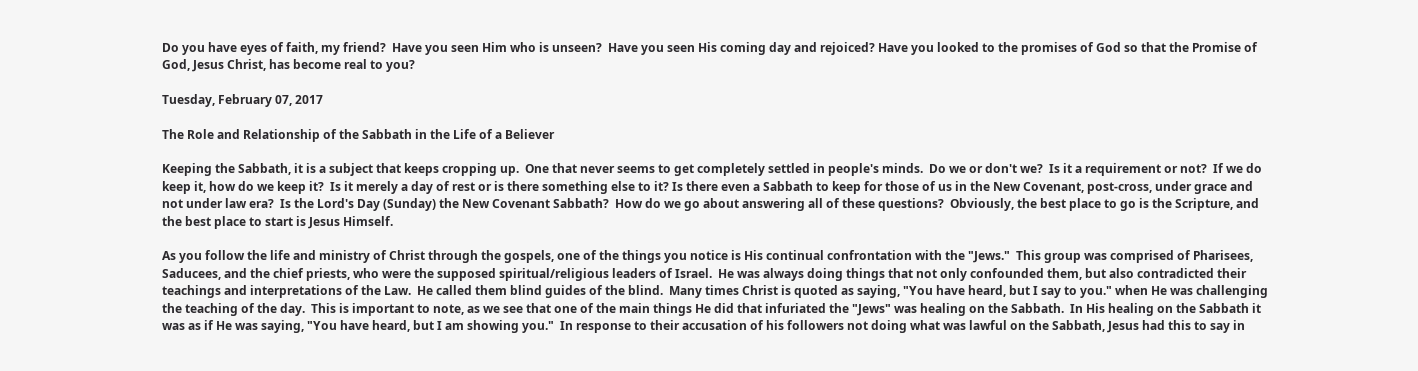Do you have eyes of faith, my friend?  Have you seen Him who is unseen?  Have you seen His coming day and rejoiced? Have you looked to the promises of God so that the Promise of God, Jesus Christ, has become real to you?

Tuesday, February 07, 2017

The Role and Relationship of the Sabbath in the Life of a Believer

Keeping the Sabbath, it is a subject that keeps cropping up.  One that never seems to get completely settled in people's minds.  Do we or don't we?  Is it a requirement or not?  If we do keep it, how do we keep it?  Is it merely a day of rest or is there something else to it? Is there even a Sabbath to keep for those of us in the New Covenant, post-cross, under grace and not under law era?  Is the Lord's Day (Sunday) the New Covenant Sabbath?  How do we go about answering all of these questions?  Obviously, the best place to go is the Scripture, and the best place to start is Jesus Himself.

As you follow the life and ministry of Christ through the gospels, one of the things you notice is His continual confrontation with the "Jews."  This group was comprised of Pharisees, Saducees, and the chief priests, who were the supposed spiritual/religious leaders of Israel.  He was always doing things that not only confounded them, but also contradicted their teachings and interpretations of the Law.  He called them blind guides of the blind.  Many times Christ is quoted as saying, "You have heard, but I say to you." when He was challenging the teaching of the day.  This is important to note, as we see that one of the main things He did that infuriated the "Jews" was healing on the Sabbath.  In His healing on the Sabbath it was as if He was saying, "You have heard, but I am showing you."  In response to their accusation of his followers not doing what was lawful on the Sabbath, Jesus had this to say in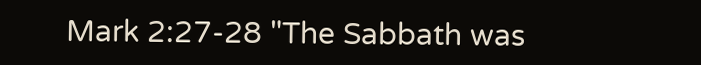Mark 2:27-28 "The Sabbath was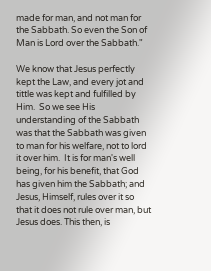made for man, and not man for the Sabbath. So even the Son of Man is Lord over the Sabbath."

We know that Jesus perfectly kept the Law, and every jot and tittle was kept and fulfilled by Him.  So we see His understanding of the Sabbath was that the Sabbath was given to man for his welfare, not to lord it over him.  It is for man's well being, for his benefit, that God has given him the Sabbath; and Jesus, Himself, rules over it so that it does not rule over man, but Jesus does. This then, is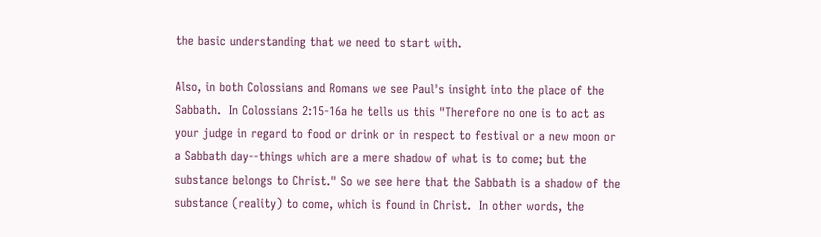the basic understanding that we need to start with.

Also, in both Colossians and Romans we see Paul's insight into the place of the Sabbath.  In Colossians 2:15-16a he tells us this "Therefore no one is to act as your judge in regard to food or drink or in respect to festival or a new moon or a Sabbath day--things which are a mere shadow of what is to come; but the substance belongs to Christ." So we see here that the Sabbath is a shadow of the substance (reality) to come, which is found in Christ.  In other words, the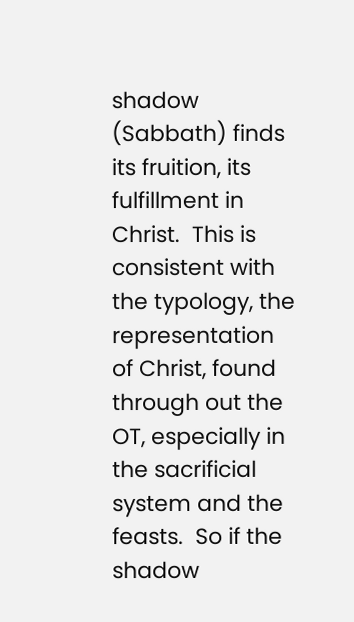shadow (Sabbath) finds its fruition, its fulfillment in Christ.  This is consistent with the typology, the representation of Christ, found through out the OT, especially in the sacrificial system and the feasts.  So if the shadow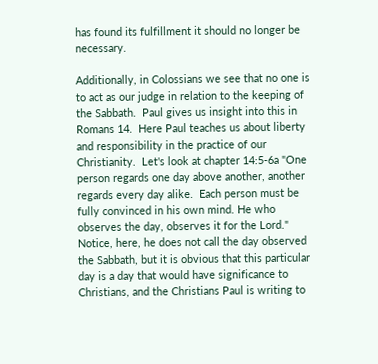has found its fulfillment it should no longer be necessary.

Additionally, in Colossians we see that no one is to act as our judge in relation to the keeping of the Sabbath.  Paul gives us insight into this in Romans 14.  Here Paul teaches us about liberty and responsibility in the practice of our Christianity.  Let's look at chapter 14:5-6a "One person regards one day above another, another regards every day alike.  Each person must be fully convinced in his own mind. He who observes the day, observes it for the Lord."  Notice, here, he does not call the day observed the Sabbath, but it is obvious that this particular day is a day that would have significance to Christians, and the Christians Paul is writing to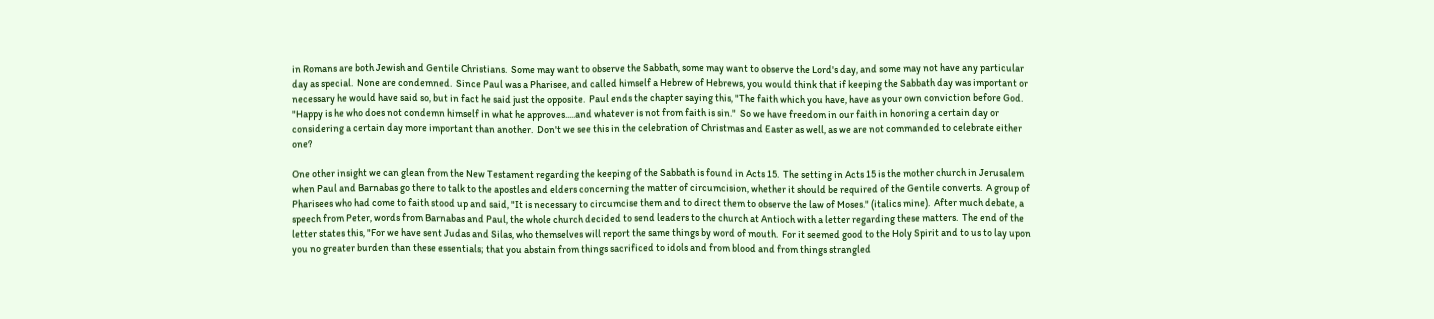in Romans are both Jewish and Gentile Christians.  Some may want to observe the Sabbath, some may want to observe the Lord's day, and some may not have any particular day as special.  None are condemned.  Since Paul was a Pharisee, and called himself a Hebrew of Hebrews, you would think that if keeping the Sabbath day was important or necessary he would have said so, but in fact he said just the opposite.  Paul ends the chapter saying this, "The faith which you have, have as your own conviction before God.  "Happy is he who does not condemn himself in what he approves.....and whatever is not from faith is sin."  So we have freedom in our faith in honoring a certain day or considering a certain day more important than another.  Don't we see this in the celebration of Christmas and Easter as well, as we are not commanded to celebrate either one?

One other insight we can glean from the New Testament regarding the keeping of the Sabbath is found in Acts 15.  The setting in Acts 15 is the mother church in Jerusalem when Paul and Barnabas go there to talk to the apostles and elders concerning the matter of circumcision, whether it should be required of the Gentile converts.  A group of Pharisees who had come to faith stood up and said, "It is necessary to circumcise them and to direct them to observe the law of Moses." (italics mine).  After much debate, a speech from Peter, words from Barnabas and Paul, the whole church decided to send leaders to the church at Antioch with a letter regarding these matters.  The end of the letter states this, "For we have sent Judas and Silas, who themselves will report the same things by word of mouth.  For it seemed good to the Holy Spirit and to us to lay upon you no greater burden than these essentials; that you abstain from things sacrificed to idols and from blood and from things strangled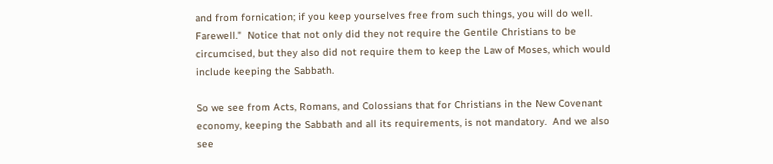and from fornication; if you keep yourselves free from such things, you will do well.  Farewell."  Notice that not only did they not require the Gentile Christians to be circumcised, but they also did not require them to keep the Law of Moses, which would include keeping the Sabbath.

So we see from Acts, Romans, and Colossians that for Christians in the New Covenant economy, keeping the Sabbath and all its requirements, is not mandatory.  And we also see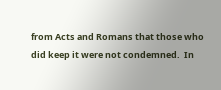from Acts and Romans that those who did keep it were not condemned.  In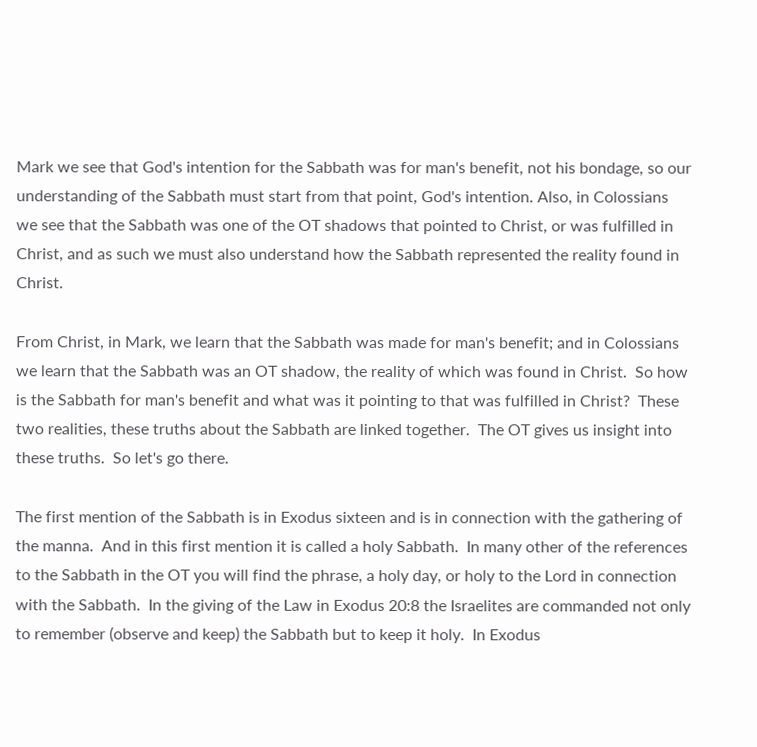Mark we see that God's intention for the Sabbath was for man's benefit, not his bondage, so our understanding of the Sabbath must start from that point, God's intention. Also, in Colossians we see that the Sabbath was one of the OT shadows that pointed to Christ, or was fulfilled in Christ, and as such we must also understand how the Sabbath represented the reality found in Christ.

From Christ, in Mark, we learn that the Sabbath was made for man's benefit; and in Colossians we learn that the Sabbath was an OT shadow, the reality of which was found in Christ.  So how is the Sabbath for man's benefit and what was it pointing to that was fulfilled in Christ?  These two realities, these truths about the Sabbath are linked together.  The OT gives us insight into these truths.  So let's go there.

The first mention of the Sabbath is in Exodus sixteen and is in connection with the gathering of the manna.  And in this first mention it is called a holy Sabbath.  In many other of the references to the Sabbath in the OT you will find the phrase, a holy day, or holy to the Lord in connection with the Sabbath.  In the giving of the Law in Exodus 20:8 the Israelites are commanded not only to remember (observe and keep) the Sabbath but to keep it holy.  In Exodus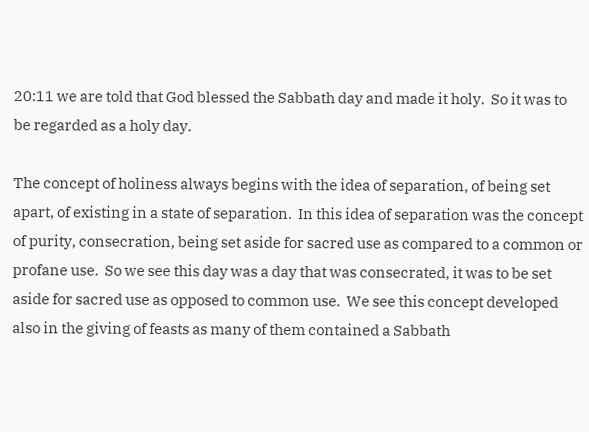20:11 we are told that God blessed the Sabbath day and made it holy.  So it was to be regarded as a holy day.

The concept of holiness always begins with the idea of separation, of being set apart, of existing in a state of separation.  In this idea of separation was the concept of purity, consecration, being set aside for sacred use as compared to a common or profane use.  So we see this day was a day that was consecrated, it was to be set aside for sacred use as opposed to common use.  We see this concept developed also in the giving of feasts as many of them contained a Sabbath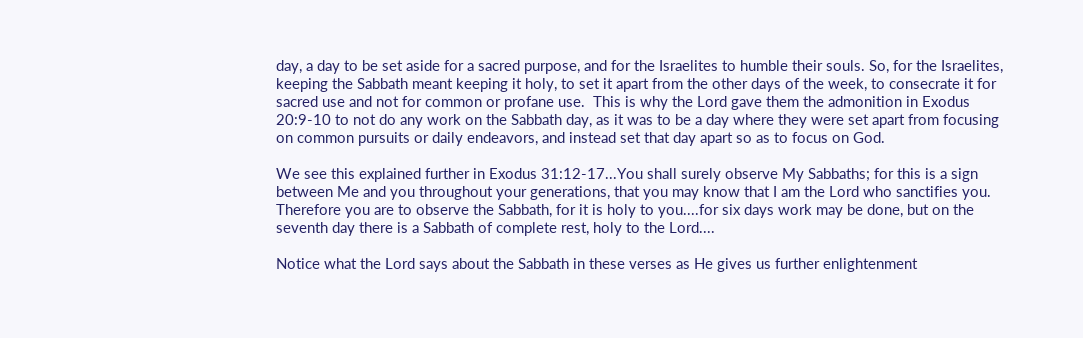day, a day to be set aside for a sacred purpose, and for the Israelites to humble their souls. So, for the Israelites, keeping the Sabbath meant keeping it holy, to set it apart from the other days of the week, to consecrate it for sacred use and not for common or profane use.  This is why the Lord gave them the admonition in Exodus 20:9-10 to not do any work on the Sabbath day, as it was to be a day where they were set apart from focusing on common pursuits or daily endeavors, and instead set that day apart so as to focus on God.

We see this explained further in Exodus 31:12-17...You shall surely observe My Sabbaths; for this is a sign between Me and you throughout your generations, that you may know that I am the Lord who sanctifies you. Therefore you are to observe the Sabbath, for it is holy to you....for six days work may be done, but on the seventh day there is a Sabbath of complete rest, holy to the Lord....

Notice what the Lord says about the Sabbath in these verses as He gives us further enlightenment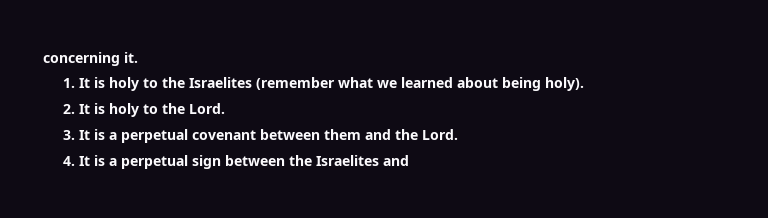concerning it.
     1. It is holy to the Israelites (remember what we learned about being holy).
     2. It is holy to the Lord.
     3. It is a perpetual covenant between them and the Lord.
     4. It is a perpetual sign between the Israelites and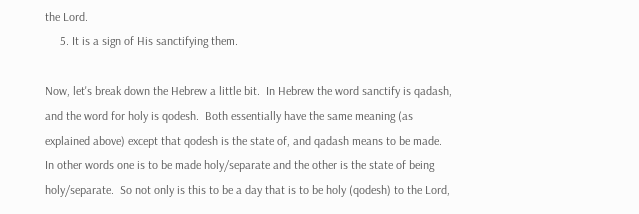the Lord.
     5. It is a sign of His sanctifying them.

Now, let's break down the Hebrew a little bit.  In Hebrew the word sanctify is qadash, and the word for holy is qodesh.  Both essentially have the same meaning (as explained above) except that qodesh is the state of, and qadash means to be made.  In other words one is to be made holy/separate and the other is the state of being holy/separate.  So not only is this to be a day that is to be holy (qodesh) to the Lord,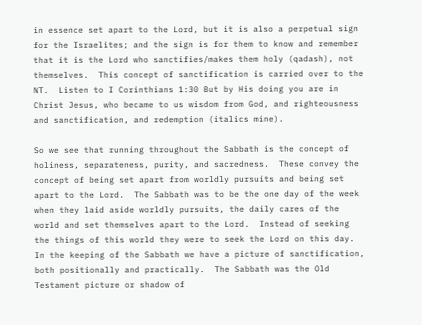in essence set apart to the Lord, but it is also a perpetual sign for the Israelites; and the sign is for them to know and remember that it is the Lord who sanctifies/makes them holy (qadash), not themselves.  This concept of sanctification is carried over to the NT.  Listen to I Corinthians 1:30 But by His doing you are in Christ Jesus, who became to us wisdom from God, and righteousness and sanctification, and redemption (italics mine).

So we see that running throughout the Sabbath is the concept of holiness, separateness, purity, and sacredness.  These convey the concept of being set apart from worldly pursuits and being set apart to the Lord.  The Sabbath was to be the one day of the week when they laid aside worldly pursuits, the daily cares of the world and set themselves apart to the Lord.  Instead of seeking the things of this world they were to seek the Lord on this day.  In the keeping of the Sabbath we have a picture of sanctification, both positionally and practically.  The Sabbath was the Old Testament picture or shadow of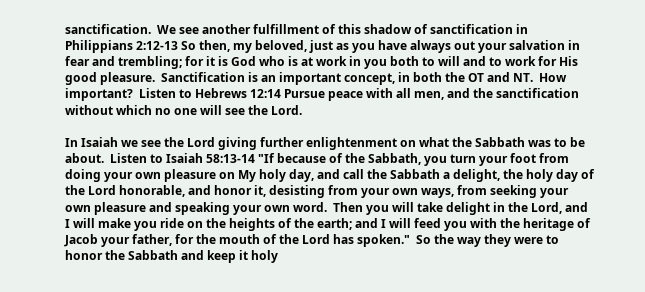sanctification.  We see another fulfillment of this shadow of sanctification in Philippians 2:12-13 So then, my beloved, just as you have always out your salvation in fear and trembling; for it is God who is at work in you both to will and to work for His good pleasure.  Sanctification is an important concept, in both the OT and NT.  How important?  Listen to Hebrews 12:14 Pursue peace with all men, and the sanctification without which no one will see the Lord.

In Isaiah we see the Lord giving further enlightenment on what the Sabbath was to be about.  Listen to Isaiah 58:13-14 "If because of the Sabbath, you turn your foot from doing your own pleasure on My holy day, and call the Sabbath a delight, the holy day of the Lord honorable, and honor it, desisting from your own ways, from seeking your own pleasure and speaking your own word.  Then you will take delight in the Lord, and I will make you ride on the heights of the earth; and I will feed you with the heritage of Jacob your father, for the mouth of the Lord has spoken."  So the way they were to honor the Sabbath and keep it holy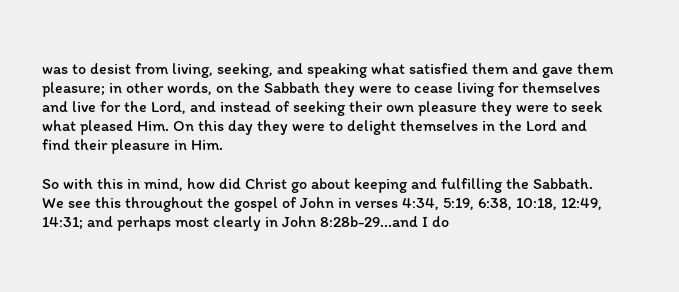was to desist from living, seeking, and speaking what satisfied them and gave them pleasure; in other words, on the Sabbath they were to cease living for themselves and live for the Lord, and instead of seeking their own pleasure they were to seek what pleased Him. On this day they were to delight themselves in the Lord and find their pleasure in Him.

So with this in mind, how did Christ go about keeping and fulfilling the Sabbath. We see this throughout the gospel of John in verses 4:34, 5:19, 6:38, 10:18, 12:49, 14:31; and perhaps most clearly in John 8:28b-29...and I do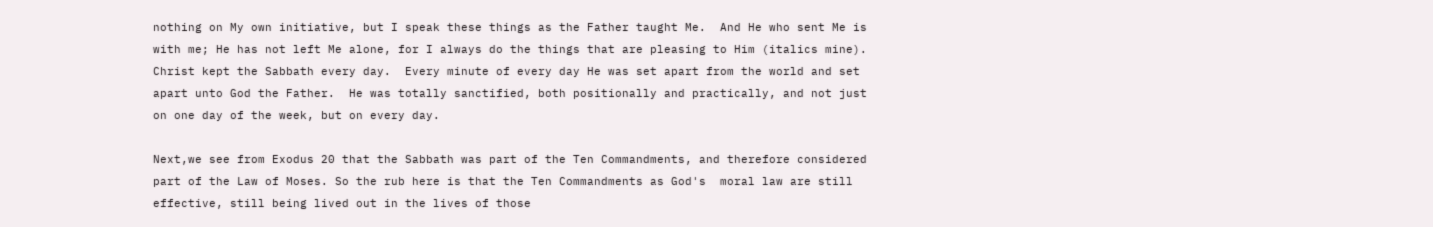nothing on My own initiative, but I speak these things as the Father taught Me.  And He who sent Me is with me; He has not left Me alone, for I always do the things that are pleasing to Him (italics mine).  Christ kept the Sabbath every day.  Every minute of every day He was set apart from the world and set apart unto God the Father.  He was totally sanctified, both positionally and practically, and not just on one day of the week, but on every day.

Next,we see from Exodus 20 that the Sabbath was part of the Ten Commandments, and therefore considered part of the Law of Moses. So the rub here is that the Ten Commandments as God's  moral law are still  effective, still being lived out in the lives of those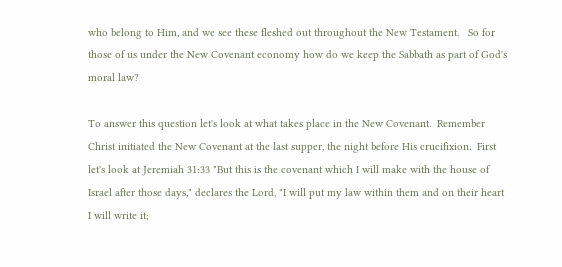who belong to Him, and we see these fleshed out throughout the New Testament.   So for those of us under the New Covenant economy how do we keep the Sabbath as part of God's moral law?

To answer this question let's look at what takes place in the New Covenant.  Remember Christ initiated the New Covenant at the last supper, the night before His crucifixion.  First let's look at Jeremiah 31:33 "But this is the covenant which I will make with the house of Israel after those days," declares the Lord, "I will put my law within them and on their heart I will write it;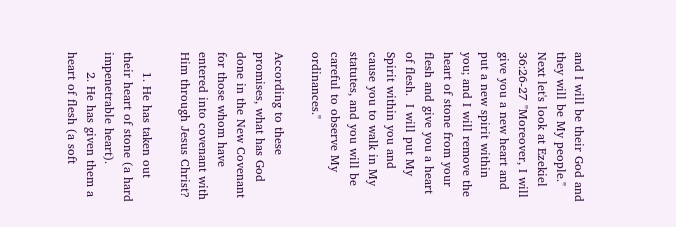and I will be their God and they will be My people."  Next let's look at Ezekiel 36:26-27 "Moreover, I will give you a new heart and put a new spirit within you; and I will remove the heart of stone from your flesh and give you a heart of flesh.  I will put My Spirit within you and cause you to walk in My statutes, and you will be careful to observe My ordinances."

According to these promises, what has God done in the New Covenant for those whom have entered into covenant with Him through Jesus Christ?

     1. He has taken out their heart of stone (a hard impenetrable heart).
     2. He has given them a heart of flesh (a soft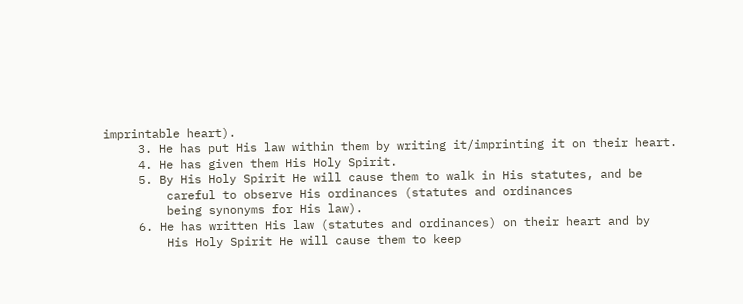imprintable heart).
     3. He has put His law within them by writing it/imprinting it on their heart.
     4. He has given them His Holy Spirit.
     5. By His Holy Spirit He will cause them to walk in His statutes, and be
         careful to observe His ordinances (statutes and ordinances
         being synonyms for His law).
     6. He has written His law (statutes and ordinances) on their heart and by
         His Holy Spirit He will cause them to keep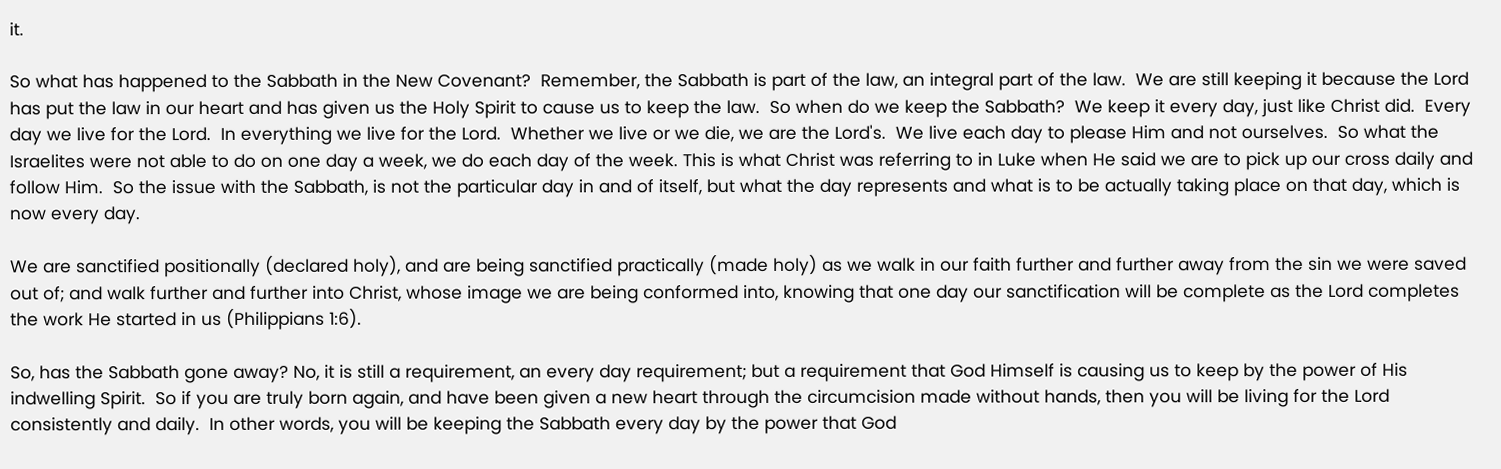it.

So what has happened to the Sabbath in the New Covenant?  Remember, the Sabbath is part of the law, an integral part of the law.  We are still keeping it because the Lord has put the law in our heart and has given us the Holy Spirit to cause us to keep the law.  So when do we keep the Sabbath?  We keep it every day, just like Christ did.  Every day we live for the Lord.  In everything we live for the Lord.  Whether we live or we die, we are the Lord's.  We live each day to please Him and not ourselves.  So what the Israelites were not able to do on one day a week, we do each day of the week. This is what Christ was referring to in Luke when He said we are to pick up our cross daily and follow Him.  So the issue with the Sabbath, is not the particular day in and of itself, but what the day represents and what is to be actually taking place on that day, which is now every day.

We are sanctified positionally (declared holy), and are being sanctified practically (made holy) as we walk in our faith further and further away from the sin we were saved out of; and walk further and further into Christ, whose image we are being conformed into, knowing that one day our sanctification will be complete as the Lord completes the work He started in us (Philippians 1:6).

So, has the Sabbath gone away? No, it is still a requirement, an every day requirement; but a requirement that God Himself is causing us to keep by the power of His indwelling Spirit.  So if you are truly born again, and have been given a new heart through the circumcision made without hands, then you will be living for the Lord consistently and daily.  In other words, you will be keeping the Sabbath every day by the power that God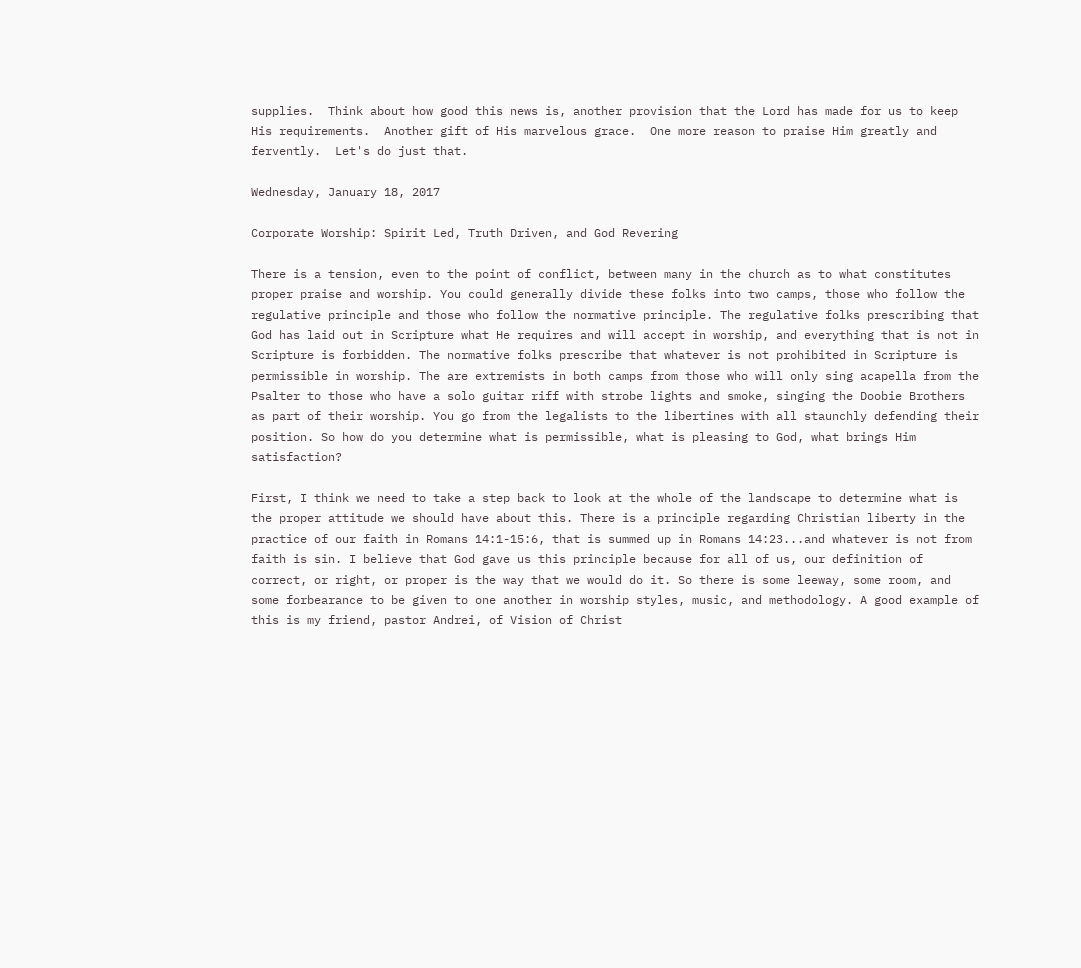supplies.  Think about how good this news is, another provision that the Lord has made for us to keep His requirements.  Another gift of His marvelous grace.  One more reason to praise Him greatly and fervently.  Let's do just that.

Wednesday, January 18, 2017

Corporate Worship: Spirit Led, Truth Driven, and God Revering

There is a tension, even to the point of conflict, between many in the church as to what constitutes proper praise and worship. You could generally divide these folks into two camps, those who follow the regulative principle and those who follow the normative principle. The regulative folks prescribing that God has laid out in Scripture what He requires and will accept in worship, and everything that is not in Scripture is forbidden. The normative folks prescribe that whatever is not prohibited in Scripture is permissible in worship. The are extremists in both camps from those who will only sing acapella from the Psalter to those who have a solo guitar riff with strobe lights and smoke, singing the Doobie Brothers as part of their worship. You go from the legalists to the libertines with all staunchly defending their position. So how do you determine what is permissible, what is pleasing to God, what brings Him satisfaction?

First, I think we need to take a step back to look at the whole of the landscape to determine what is the proper attitude we should have about this. There is a principle regarding Christian liberty in the practice of our faith in Romans 14:1-15:6, that is summed up in Romans 14:23...and whatever is not from faith is sin. I believe that God gave us this principle because for all of us, our definition of correct, or right, or proper is the way that we would do it. So there is some leeway, some room, and some forbearance to be given to one another in worship styles, music, and methodology. A good example of this is my friend, pastor Andrei, of Vision of Christ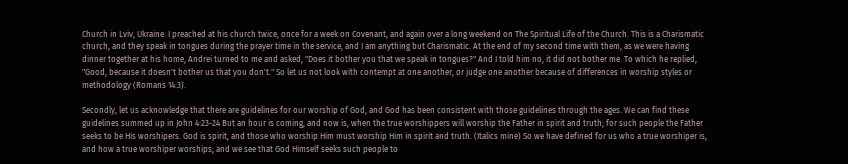Church in Lviv, Ukraine. I preached at his church twice, once for a week on Covenant, and again over a long weekend on The Spiritual Life of the Church. This is a Charismatic church, and they speak in tongues during the prayer time in the service, and I am anything but Charismatic. At the end of my second time with them, as we were having dinner together at his home, Andrei turned to me and asked, "Does it bother you that we speak in tongues?" And I told him no, it did not bother me. To which he replied, "Good, because it doesn't bother us that you don't." So let us not look with contempt at one another, or judge one another because of differences in worship styles or methodology (Romans 14:3).

Secondly, let us acknowledge that there are guidelines for our worship of God, and God has been consistent with those guidelines through the ages. We can find these guidelines summed up in John 4:23-24 But an hour is coming, and now is, when the true worshippers will worship the Father in spirit and truth; for such people the Father seeks to be His worshipers. God is spirit, and those who worship Him must worship Him in spirit and truth. (Italics mine) So we have defined for us who a true worshiper is, and how a true worshiper worships; and we see that God Himself seeks such people to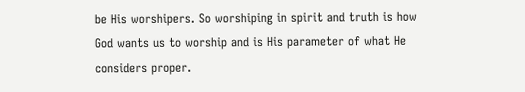be His worshipers. So worshiping in spirit and truth is how God wants us to worship and is His parameter of what He considers proper.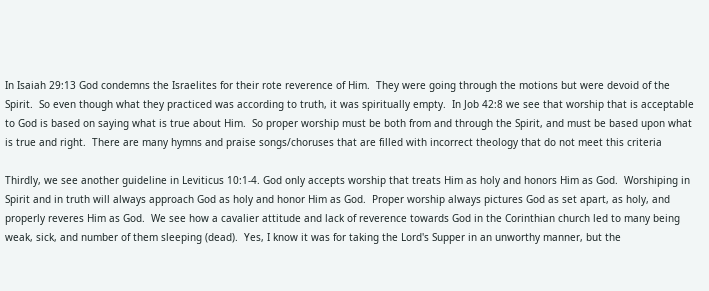In Isaiah 29:13 God condemns the Israelites for their rote reverence of Him.  They were going through the motions but were devoid of the Spirit.  So even though what they practiced was according to truth, it was spiritually empty.  In Job 42:8 we see that worship that is acceptable to God is based on saying what is true about Him.  So proper worship must be both from and through the Spirit, and must be based upon what is true and right.  There are many hymns and praise songs/choruses that are filled with incorrect theology that do not meet this criteria

Thirdly, we see another guideline in Leviticus 10:1-4. God only accepts worship that treats Him as holy and honors Him as God.  Worshiping in Spirit and in truth will always approach God as holy and honor Him as God.  Proper worship always pictures God as set apart, as holy, and properly reveres Him as God.  We see how a cavalier attitude and lack of reverence towards God in the Corinthian church led to many being weak, sick, and number of them sleeping (dead).  Yes, I know it was for taking the Lord's Supper in an unworthy manner, but the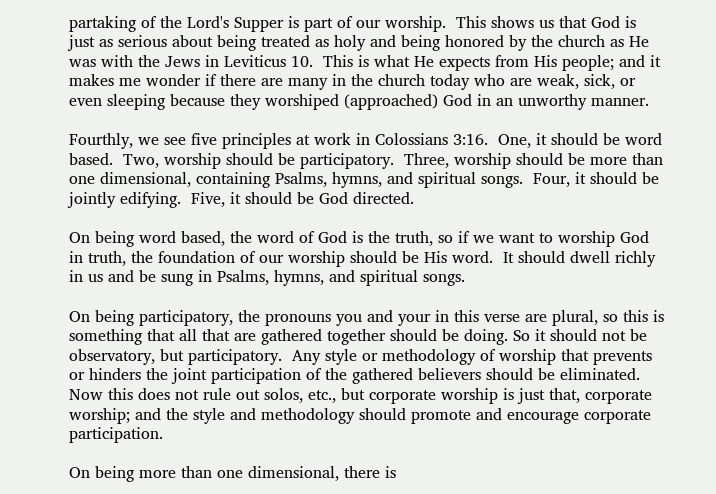partaking of the Lord's Supper is part of our worship.  This shows us that God is just as serious about being treated as holy and being honored by the church as He was with the Jews in Leviticus 10.  This is what He expects from His people; and it makes me wonder if there are many in the church today who are weak, sick, or even sleeping because they worshiped (approached) God in an unworthy manner.

Fourthly, we see five principles at work in Colossians 3:16.  One, it should be word based.  Two, worship should be participatory.  Three, worship should be more than one dimensional, containing Psalms, hymns, and spiritual songs.  Four, it should be jointly edifying.  Five, it should be God directed.

On being word based, the word of God is the truth, so if we want to worship God in truth, the foundation of our worship should be His word.  It should dwell richly in us and be sung in Psalms, hymns, and spiritual songs.

On being participatory, the pronouns you and your in this verse are plural, so this is something that all that are gathered together should be doing. So it should not be observatory, but participatory.  Any style or methodology of worship that prevents or hinders the joint participation of the gathered believers should be eliminated.  Now this does not rule out solos, etc., but corporate worship is just that, corporate worship; and the style and methodology should promote and encourage corporate participation.

On being more than one dimensional, there is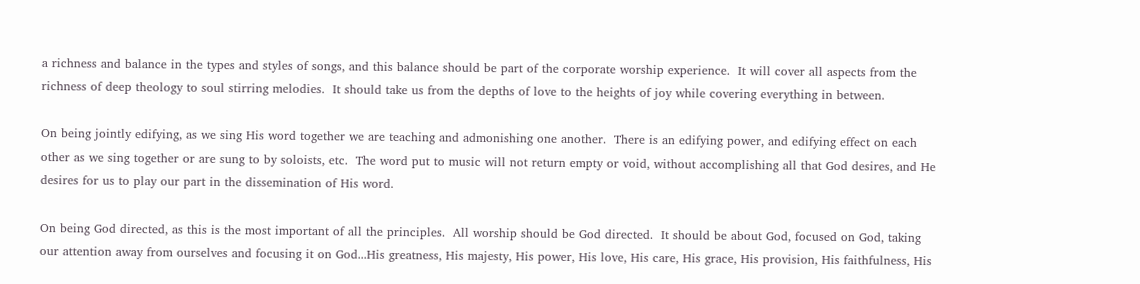a richness and balance in the types and styles of songs, and this balance should be part of the corporate worship experience.  It will cover all aspects from the richness of deep theology to soul stirring melodies.  It should take us from the depths of love to the heights of joy while covering everything in between.

On being jointly edifying, as we sing His word together we are teaching and admonishing one another.  There is an edifying power, and edifying effect on each other as we sing together or are sung to by soloists, etc.  The word put to music will not return empty or void, without accomplishing all that God desires, and He desires for us to play our part in the dissemination of His word.

On being God directed, as this is the most important of all the principles.  All worship should be God directed.  It should be about God, focused on God, taking our attention away from ourselves and focusing it on God...His greatness, His majesty, His power, His love, His care, His grace, His provision, His faithfulness, His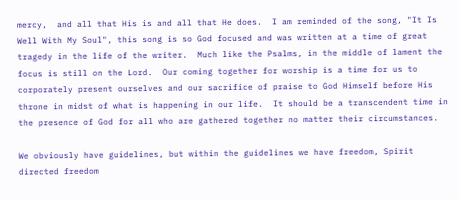mercy,  and all that His is and all that He does.  I am reminded of the song, "It Is Well With My Soul", this song is so God focused and was written at a time of great tragedy in the life of the writer.  Much like the Psalms, in the middle of lament the focus is still on the Lord.  Our coming together for worship is a time for us to corporately present ourselves and our sacrifice of praise to God Himself before His throne in midst of what is happening in our life.  It should be a transcendent time in the presence of God for all who are gathered together no matter their circumstances.

We obviously have guidelines, but within the guidelines we have freedom, Spirit directed freedom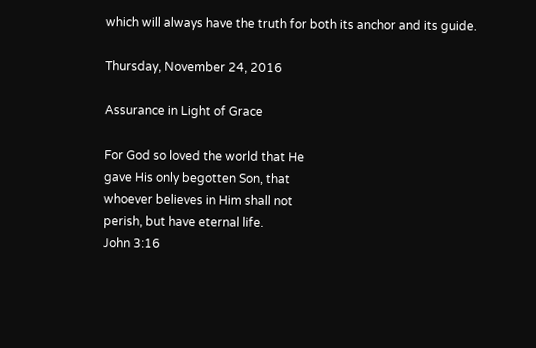which will always have the truth for both its anchor and its guide.

Thursday, November 24, 2016

Assurance in Light of Grace

For God so loved the world that He
gave His only begotten Son, that
whoever believes in Him shall not
perish, but have eternal life.
John 3:16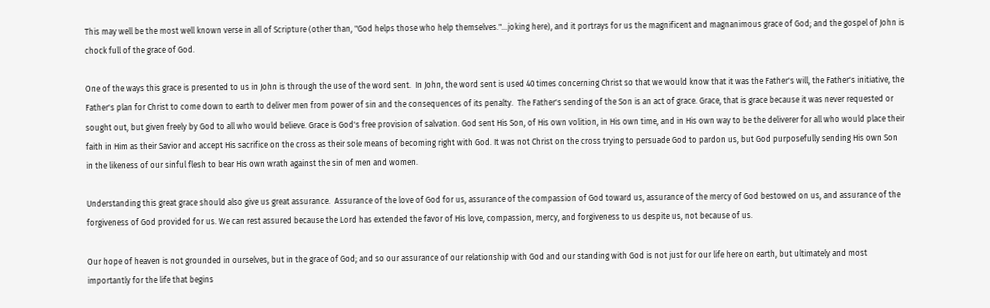This may well be the most well known verse in all of Scripture (other than, "God helps those who help themselves."...joking here), and it portrays for us the magnificent and magnanimous grace of God; and the gospel of John is chock full of the grace of God.

One of the ways this grace is presented to us in John is through the use of the word sent.  In John, the word sent is used 40 times concerning Christ so that we would know that it was the Father's will, the Father's initiative, the Father's plan for Christ to come down to earth to deliver men from power of sin and the consequences of its penalty.  The Father's sending of the Son is an act of grace. Grace, that is grace because it was never requested or sought out, but given freely by God to all who would believe. Grace is God's free provision of salvation. God sent His Son, of His own volition, in His own time, and in His own way to be the deliverer for all who would place their faith in Him as their Savior and accept His sacrifice on the cross as their sole means of becoming right with God. It was not Christ on the cross trying to persuade God to pardon us, but God purposefully sending His own Son in the likeness of our sinful flesh to bear His own wrath against the sin of men and women.

Understanding this great grace should also give us great assurance.  Assurance of the love of God for us, assurance of the compassion of God toward us, assurance of the mercy of God bestowed on us, and assurance of the forgiveness of God provided for us. We can rest assured because the Lord has extended the favor of His love, compassion, mercy, and forgiveness to us despite us, not because of us.

Our hope of heaven is not grounded in ourselves, but in the grace of God; and so our assurance of our relationship with God and our standing with God is not just for our life here on earth, but ultimately and most importantly for the life that begins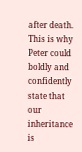after death. This is why Peter could boldly and confidently state that our inheritance is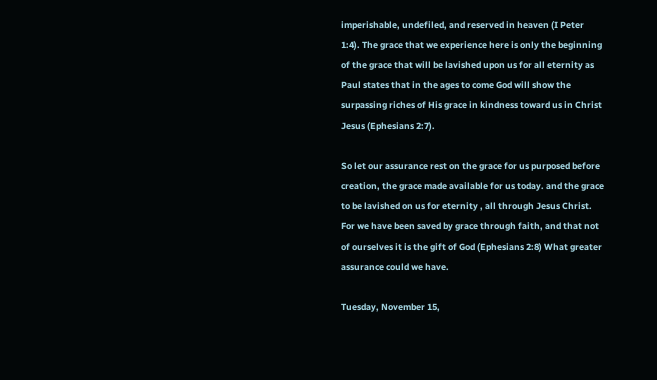imperishable, undefiled, and reserved in heaven (I Peter 1:4). The grace that we experience here is only the beginning of the grace that will be lavished upon us for all eternity as Paul states that in the ages to come God will show the surpassing riches of His grace in kindness toward us in Christ Jesus (Ephesians 2:7).

So let our assurance rest on the grace for us purposed before creation, the grace made available for us today. and the grace to be lavished on us for eternity , all through Jesus Christ. For we have been saved by grace through faith, and that not of ourselves it is the gift of God (Ephesians 2:8) What greater assurance could we have.

Tuesday, November 15,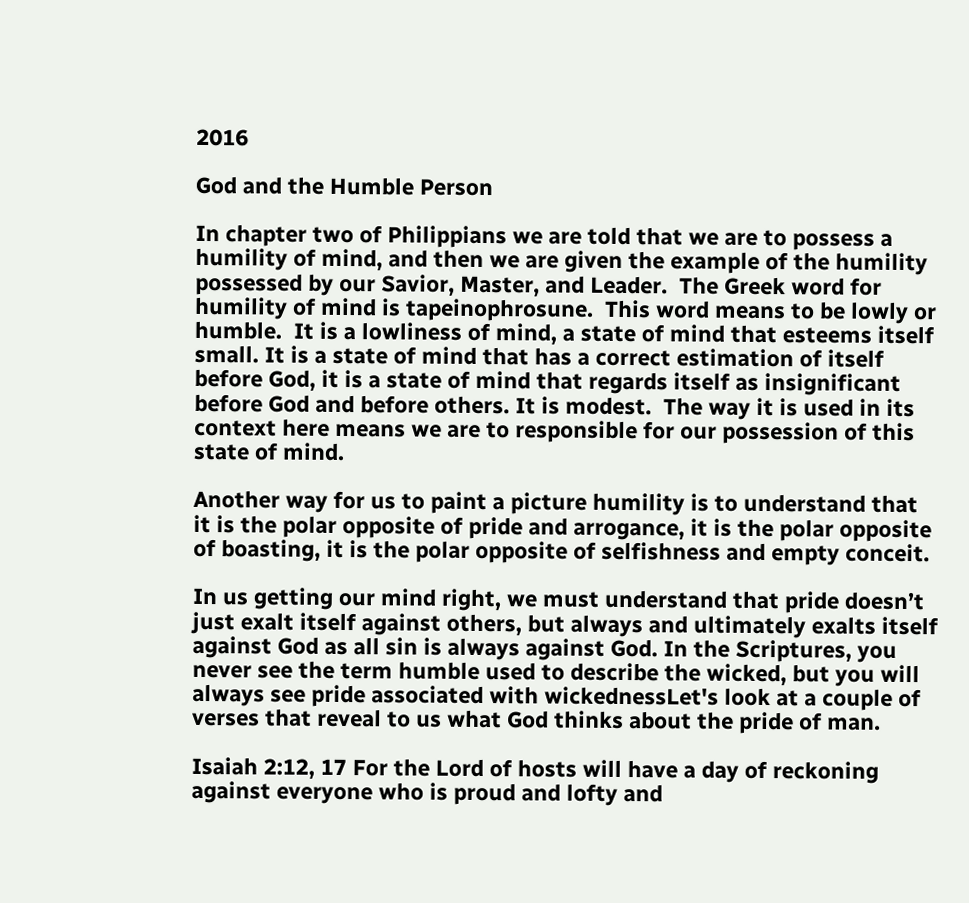2016

God and the Humble Person

In chapter two of Philippians we are told that we are to possess a humility of mind, and then we are given the example of the humility possessed by our Savior, Master, and Leader.  The Greek word for humility of mind is tapeinophrosune.  This word means to be lowly or humble.  It is a lowliness of mind, a state of mind that esteems itself small. It is a state of mind that has a correct estimation of itself before God, it is a state of mind that regards itself as insignificant before God and before others. It is modest.  The way it is used in its context here means we are to responsible for our possession of this state of mind.

Another way for us to paint a picture humility is to understand that it is the polar opposite of pride and arrogance, it is the polar opposite of boasting, it is the polar opposite of selfishness and empty conceit.

In us getting our mind right, we must understand that pride doesn’t just exalt itself against others, but always and ultimately exalts itself against God as all sin is always against God. In the Scriptures, you never see the term humble used to describe the wicked, but you will always see pride associated with wickednessLet's look at a couple of verses that reveal to us what God thinks about the pride of man.

Isaiah 2:12, 17 For the Lord of hosts will have a day of reckoning against everyone who is proud and lofty and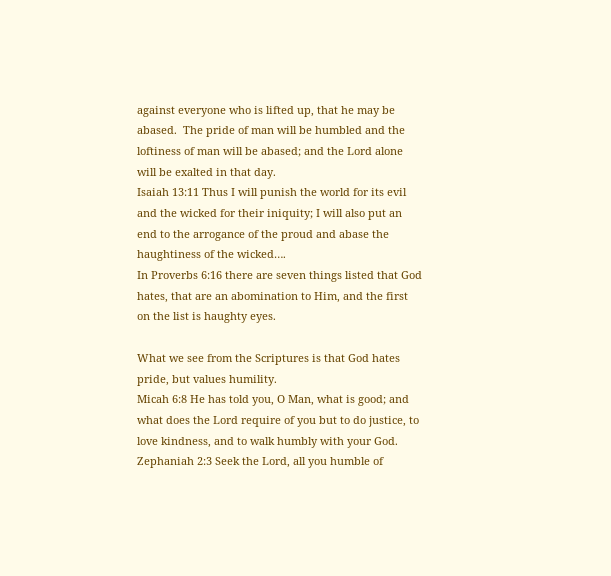against everyone who is lifted up, that he may be abased.  The pride of man will be humbled and the loftiness of man will be abased; and the Lord alone will be exalted in that day.
Isaiah 13:11 Thus I will punish the world for its evil and the wicked for their iniquity; I will also put an end to the arrogance of the proud and abase the haughtiness of the wicked….
In Proverbs 6:16 there are seven things listed that God hates, that are an abomination to Him, and the first on the list is haughty eyes.

What we see from the Scriptures is that God hates pride, but values humility.
Micah 6:8 He has told you, O Man, what is good; and what does the Lord require of you but to do justice, to love kindness, and to walk humbly with your God.
Zephaniah 2:3 Seek the Lord, all you humble of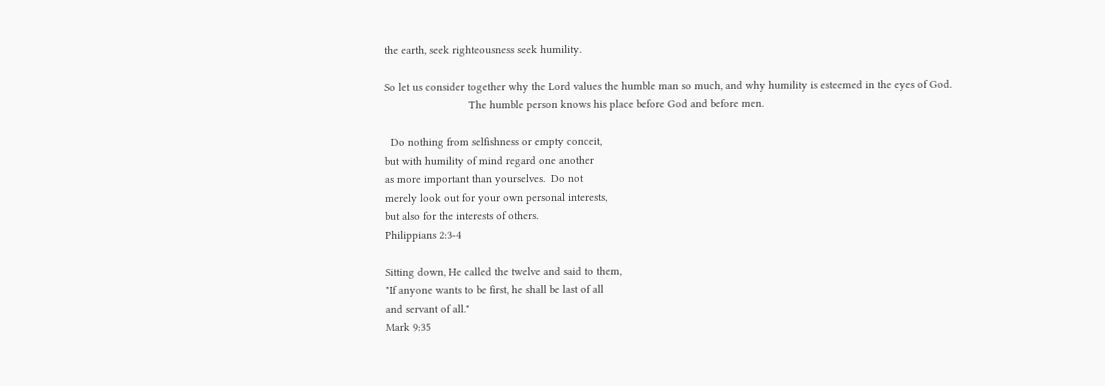the earth, seek righteousness seek humility.

So let us consider together why the Lord values the humble man so much, and why humility is esteemed in the eyes of God.
                            The humble person knows his place before God and before men.

  Do nothing from selfishness or empty conceit,
but with humility of mind regard one another
as more important than yourselves.  Do not
merely look out for your own personal interests,
but also for the interests of others.
Philippians 2:3-4

Sitting down, He called the twelve and said to them,
"If anyone wants to be first, he shall be last of all
and servant of all."
Mark 9:35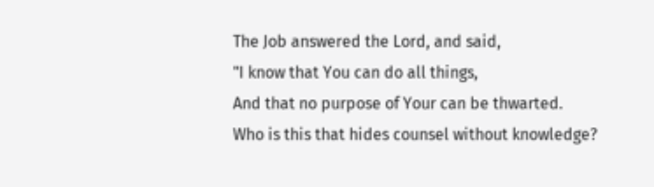The Job answered the Lord, and said,
"I know that You can do all things,
And that no purpose of Your can be thwarted.
Who is this that hides counsel without knowledge?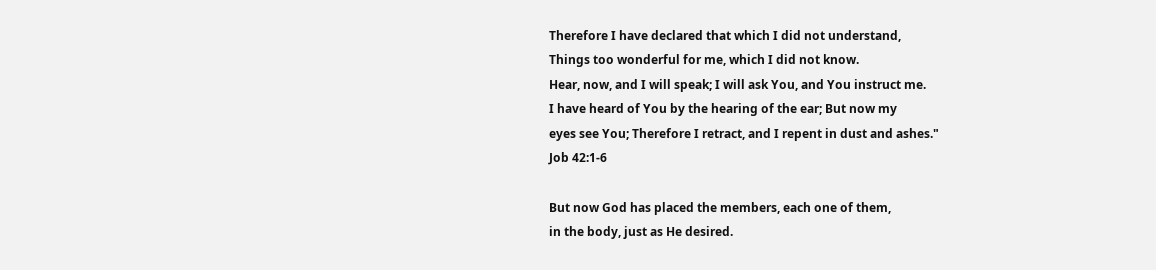Therefore I have declared that which I did not understand,
Things too wonderful for me, which I did not know.
Hear, now, and I will speak; I will ask You, and You instruct me.
I have heard of You by the hearing of the ear; But now my
eyes see You; Therefore I retract, and I repent in dust and ashes."
Job 42:1-6

But now God has placed the members, each one of them,
in the body, just as He desired.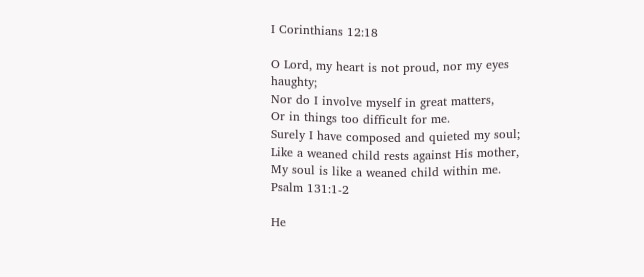I Corinthians 12:18

O Lord, my heart is not proud, nor my eyes haughty;
Nor do I involve myself in great matters,
Or in things too difficult for me.
Surely I have composed and quieted my soul;
Like a weaned child rests against His mother,
My soul is like a weaned child within me.
Psalm 131:1-2

He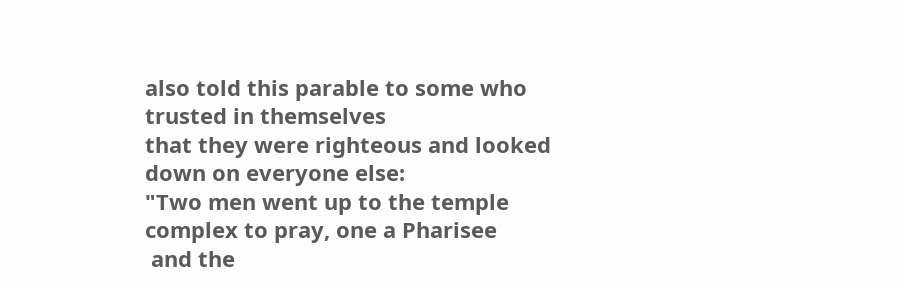also told this parable to some who trusted in themselves
that they were righteous and looked down on everyone else:
"Two men went up to the temple complex to pray, one a Pharisee
 and the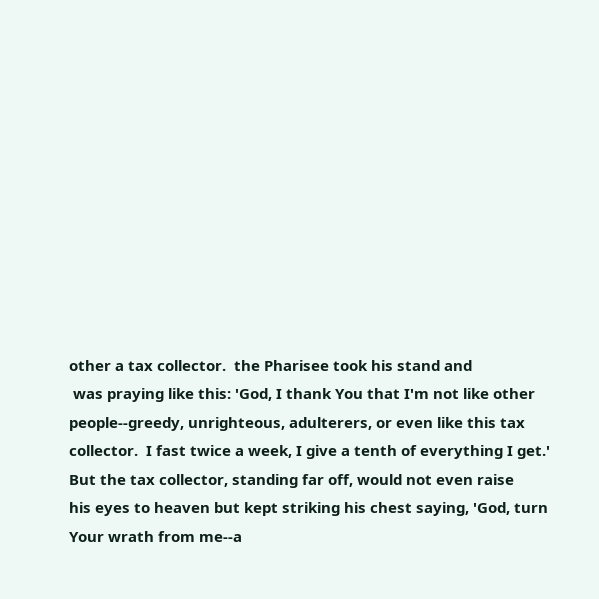other a tax collector.  the Pharisee took his stand and
 was praying like this: 'God, I thank You that I'm not like other
people--greedy, unrighteous, adulterers, or even like this tax
collector.  I fast twice a week, I give a tenth of everything I get.'
But the tax collector, standing far off, would not even raise
his eyes to heaven but kept striking his chest saying, 'God, turn
Your wrath from me--a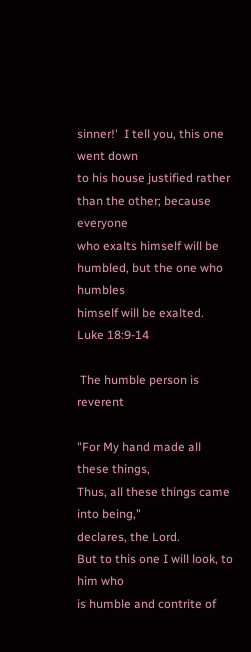sinner!'  I tell you, this one went down
to his house justified rather than the other; because everyone
who exalts himself will be humbled, but the one who humbles
himself will be exalted.
Luke 18:9-14

 The humble person is reverent

"For My hand made all these things,
Thus, all these things came into being,"
declares, the Lord.
But to this one I will look, to him who
is humble and contrite of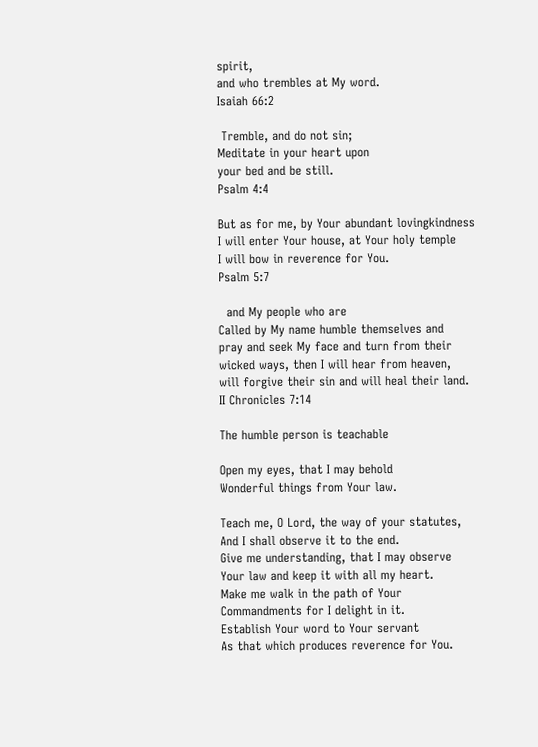spirit,
and who trembles at My word.
Isaiah 66:2

 Tremble, and do not sin;
Meditate in your heart upon
your bed and be still.
Psalm 4:4

But as for me, by Your abundant lovingkindness
I will enter Your house, at Your holy temple
I will bow in reverence for You.
Psalm 5:7

  and My people who are
Called by My name humble themselves and
pray and seek My face and turn from their
wicked ways, then I will hear from heaven,
will forgive their sin and will heal their land.
II Chronicles 7:14

The humble person is teachable

Open my eyes, that I may behold
Wonderful things from Your law.

Teach me, O Lord, the way of your statutes,
And I shall observe it to the end.
Give me understanding, that I may observe
Your law and keep it with all my heart.
Make me walk in the path of Your
Commandments for I delight in it.
Establish Your word to Your servant
As that which produces reverence for You.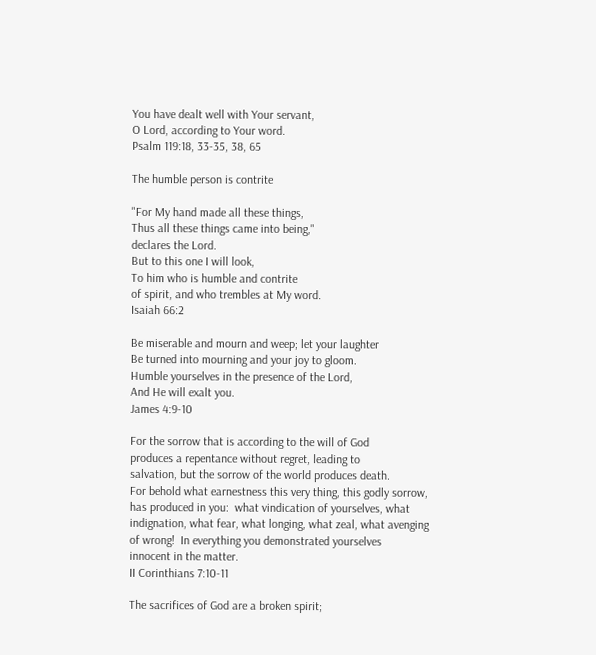You have dealt well with Your servant,
O Lord, according to Your word.
Psalm 119:18, 33-35, 38, 65

The humble person is contrite

"For My hand made all these things,
Thus all these things came into being,"
declares the Lord.
But to this one I will look,
To him who is humble and contrite
of spirit, and who trembles at My word.
Isaiah 66:2

Be miserable and mourn and weep; let your laughter
Be turned into mourning and your joy to gloom.
Humble yourselves in the presence of the Lord,
And He will exalt you.
James 4:9-10

For the sorrow that is according to the will of God
produces a repentance without regret, leading to
salvation, but the sorrow of the world produces death.
For behold what earnestness this very thing, this godly sorrow,
has produced in you:  what vindication of yourselves, what
indignation, what fear, what longing, what zeal, what avenging
of wrong!  In everything you demonstrated yourselves
innocent in the matter.
II Corinthians 7:10-11

The sacrifices of God are a broken spirit;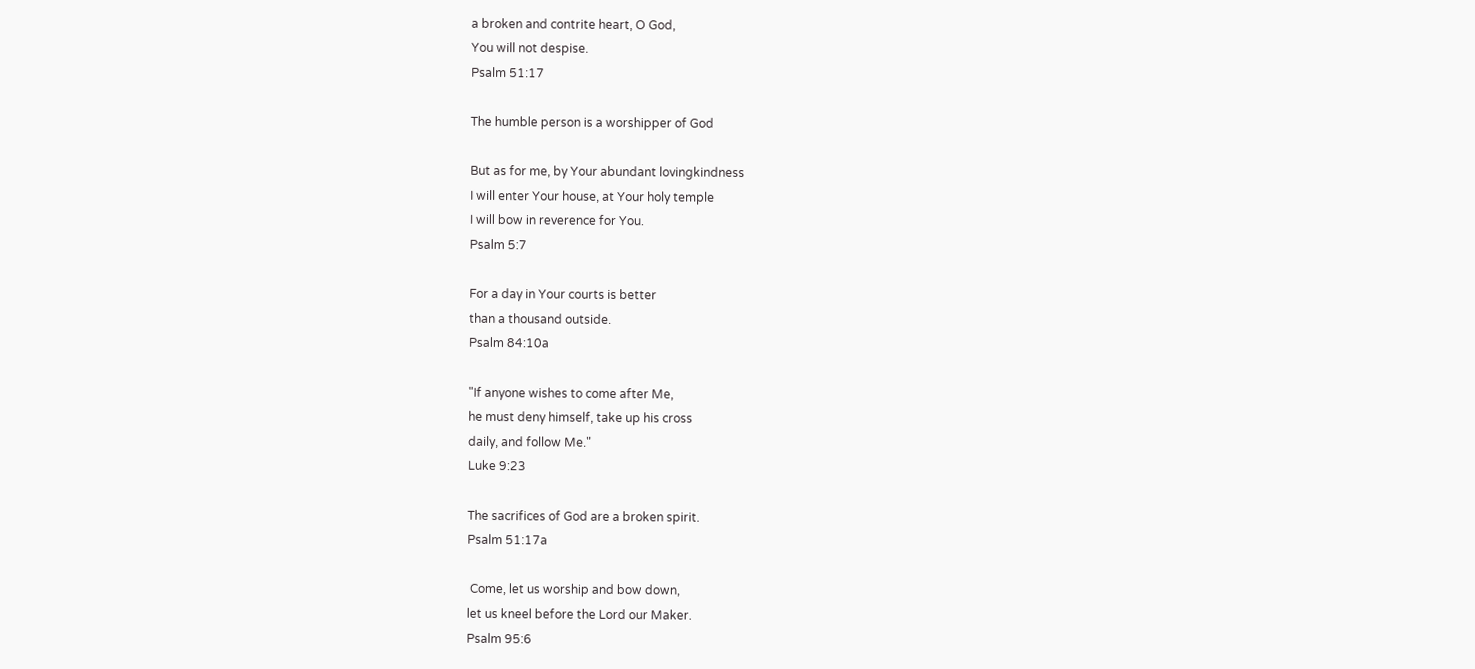a broken and contrite heart, O God,
You will not despise.
Psalm 51:17

The humble person is a worshipper of God

But as for me, by Your abundant lovingkindness
I will enter Your house, at Your holy temple
I will bow in reverence for You.
Psalm 5:7

For a day in Your courts is better
than a thousand outside.
Psalm 84:10a

"If anyone wishes to come after Me,
he must deny himself, take up his cross
daily, and follow Me."
Luke 9:23

The sacrifices of God are a broken spirit.
Psalm 51:17a

 Come, let us worship and bow down,
let us kneel before the Lord our Maker.
Psalm 95:6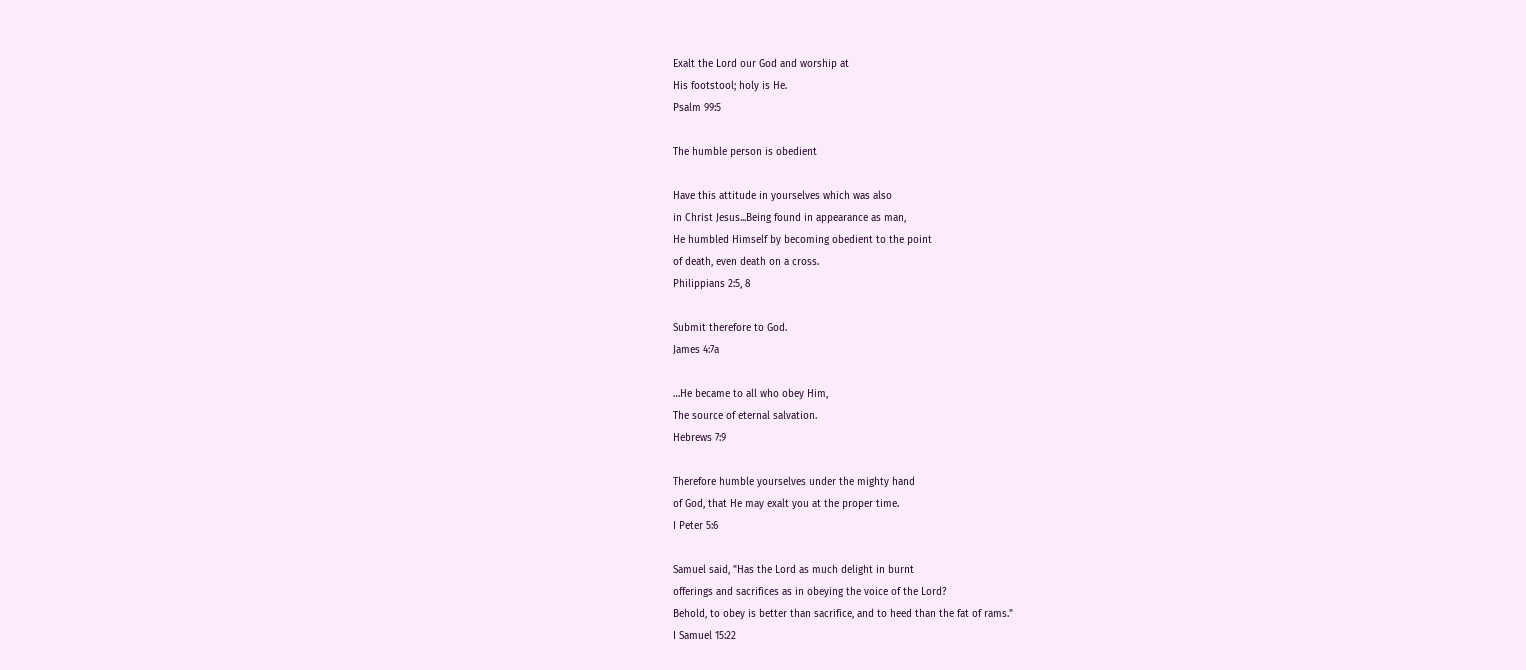Exalt the Lord our God and worship at
His footstool; holy is He.
Psalm 99:5

The humble person is obedient

Have this attitude in yourselves which was also
in Christ Jesus...Being found in appearance as man,
He humbled Himself by becoming obedient to the point
of death, even death on a cross.
Philippians 2:5, 8

Submit therefore to God.
James 4:7a

…He became to all who obey Him,
The source of eternal salvation.
Hebrews 7:9

Therefore humble yourselves under the mighty hand
of God, that He may exalt you at the proper time.
I Peter 5:6

Samuel said, "Has the Lord as much delight in burnt
offerings and sacrifices as in obeying the voice of the Lord?
Behold, to obey is better than sacrifice, and to heed than the fat of rams."
I Samuel 15:22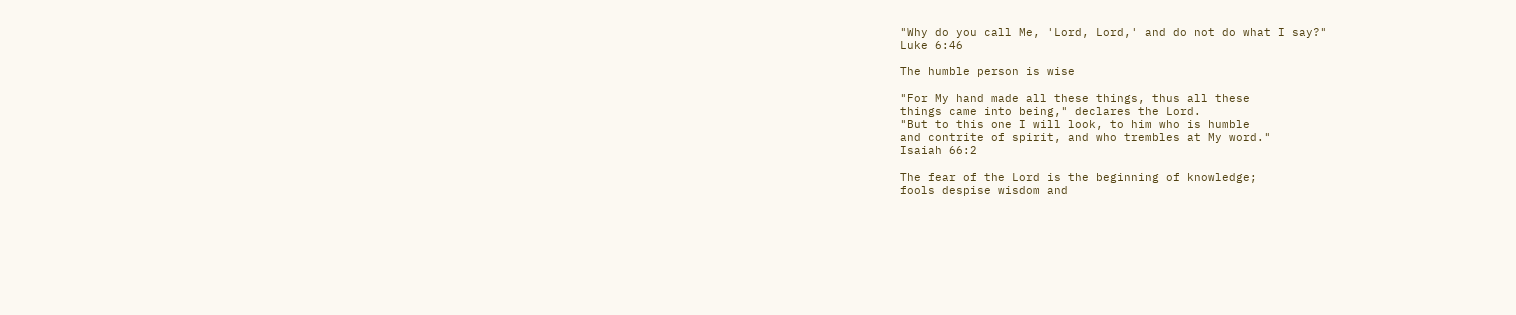"Why do you call Me, 'Lord, Lord,' and do not do what I say?"
Luke 6:46

The humble person is wise

"For My hand made all these things, thus all these
things came into being," declares the Lord.
"But to this one I will look, to him who is humble
and contrite of spirit, and who trembles at My word."
Isaiah 66:2

The fear of the Lord is the beginning of knowledge;
fools despise wisdom and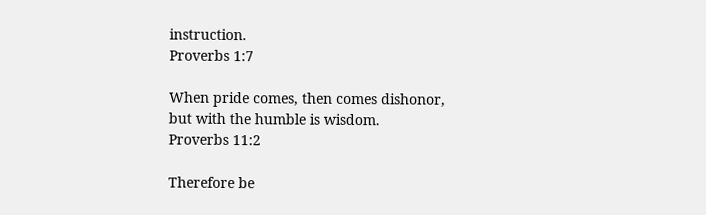instruction.
Proverbs 1:7

When pride comes, then comes dishonor,
but with the humble is wisdom.
Proverbs 11:2

Therefore be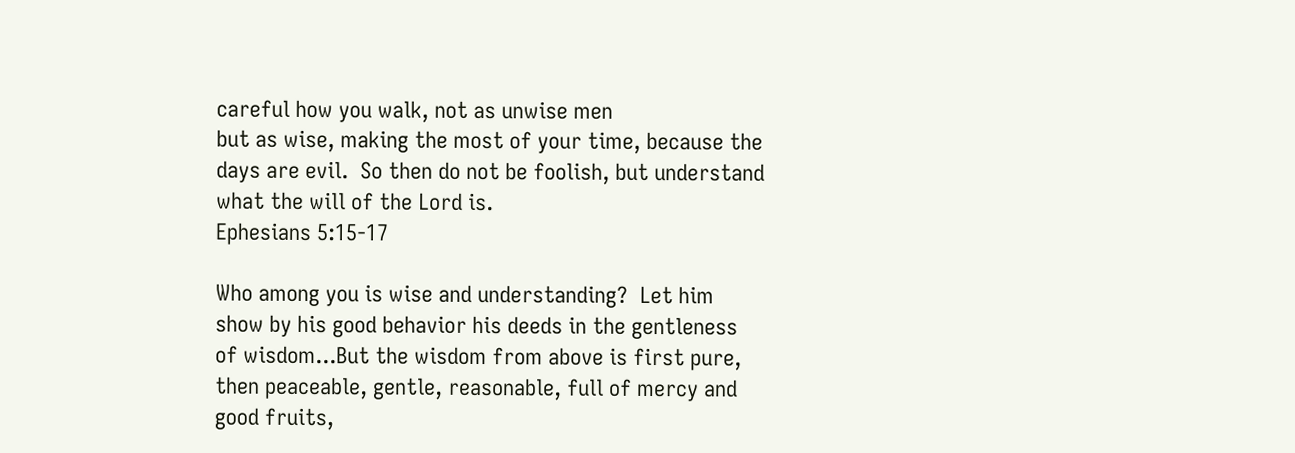careful how you walk, not as unwise men
but as wise, making the most of your time, because the
days are evil.  So then do not be foolish, but understand
what the will of the Lord is.
Ephesians 5:15-17

Who among you is wise and understanding?  Let him
show by his good behavior his deeds in the gentleness
of wisdom...But the wisdom from above is first pure,
then peaceable, gentle, reasonable, full of mercy and
good fruits,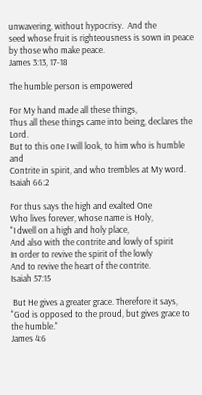unwavering, without hypocrisy.  And the
seed whose fruit is righteousness is sown in peace
by those who make peace.
James 3:13, 17-18

The humble person is empowered

For My hand made all these things,
Thus all these things came into being, declares the Lord.
But to this one I will look, to him who is humble and
Contrite in spirit, and who trembles at My word.
Isaiah 66:2

For thus says the high and exalted One
Who lives forever, whose name is Holy,
"I dwell on a high and holy place,
And also with the contrite and lowly of spirit
In order to revive the spirit of the lowly
And to revive the heart of the contrite.
Isaiah 57:15

 But He gives a greater grace. Therefore it says,
"God is opposed to the proud, but gives grace to the humble."
James 4:6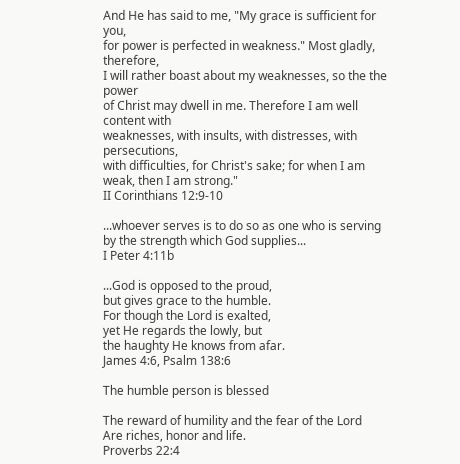And He has said to me, "My grace is sufficient for you,
for power is perfected in weakness." Most gladly, therefore,
I will rather boast about my weaknesses, so the the power
of Christ may dwell in me. Therefore I am well content with
weaknesses, with insults, with distresses, with persecutions,
with difficulties, for Christ's sake; for when I am weak, then I am strong."
II Corinthians 12:9-10

...whoever serves is to do so as one who is serving
by the strength which God supplies...
I Peter 4:11b

...God is opposed to the proud,
but gives grace to the humble.
For though the Lord is exalted,
yet He regards the lowly, but
the haughty He knows from afar.
James 4:6, Psalm 138:6

The humble person is blessed

The reward of humility and the fear of the Lord
Are riches, honor and life.
Proverbs 22:4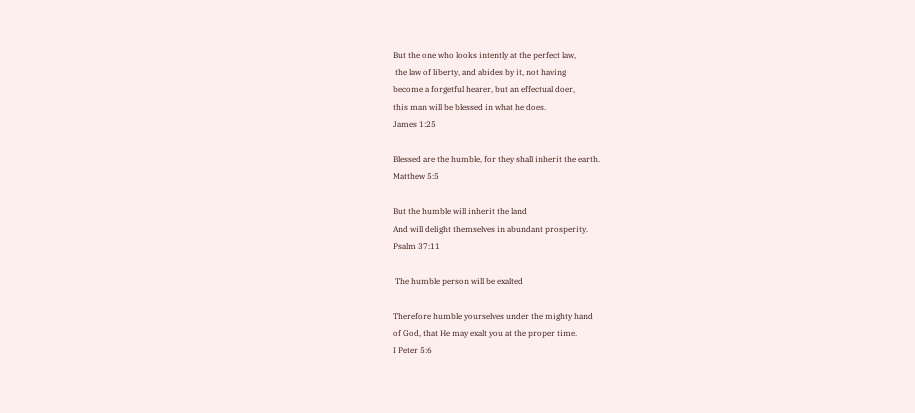But the one who looks intently at the perfect law,
 the law of liberty, and abides by it, not having
become a forgetful hearer, but an effectual doer,
this man will be blessed in what he does.
James 1:25

Blessed are the humble, for they shall inherit the earth.
Matthew 5:5

But the humble will inherit the land
And will delight themselves in abundant prosperity.
Psalm 37:11

 The humble person will be exalted

Therefore humble yourselves under the mighty hand
of God, that He may exalt you at the proper time.
I Peter 5:6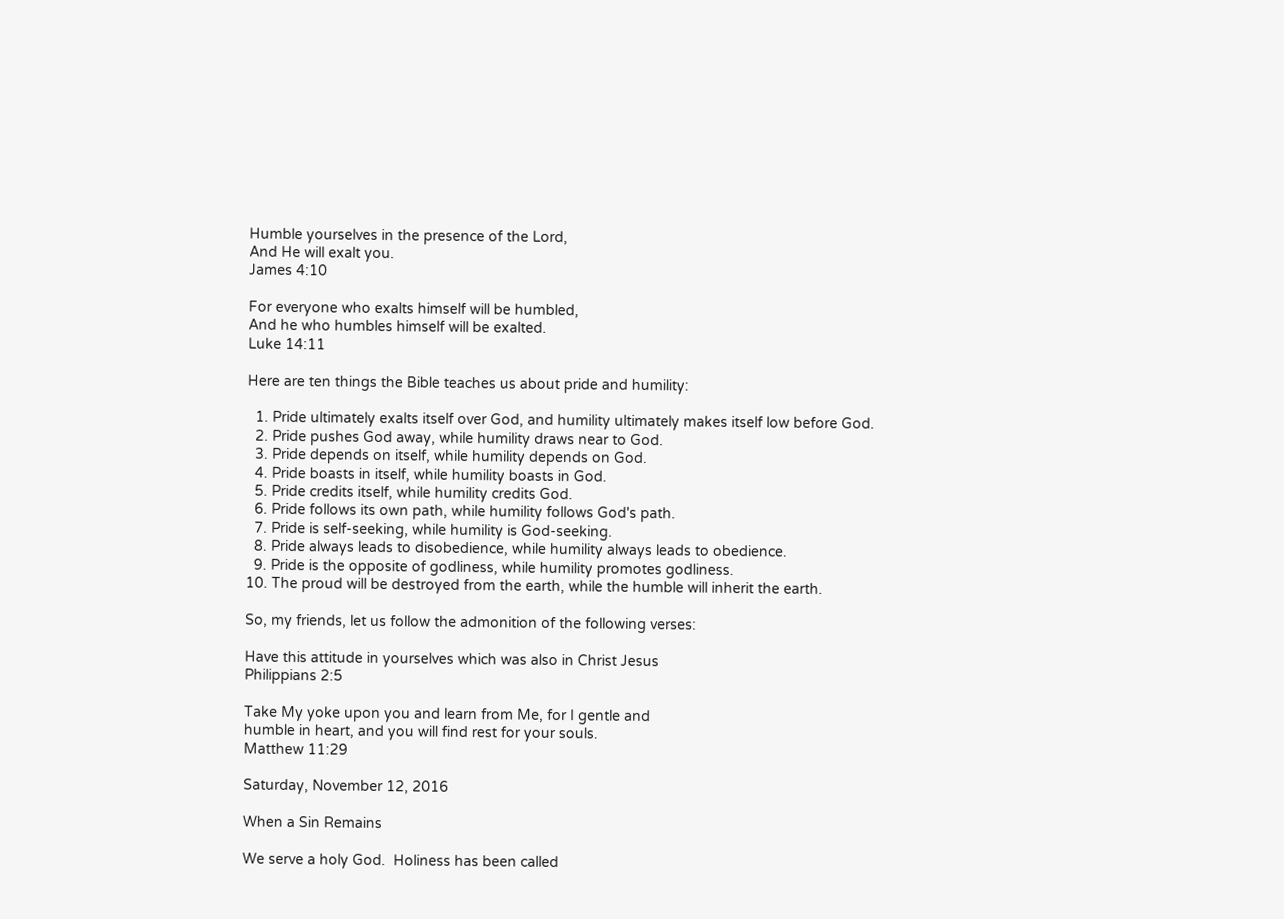Humble yourselves in the presence of the Lord,
And He will exalt you.
James 4:10

For everyone who exalts himself will be humbled,
And he who humbles himself will be exalted.
Luke 14:11

Here are ten things the Bible teaches us about pride and humility:

  1. Pride ultimately exalts itself over God, and humility ultimately makes itself low before God.
  2. Pride pushes God away, while humility draws near to God.
  3. Pride depends on itself, while humility depends on God.
  4. Pride boasts in itself, while humility boasts in God.
  5. Pride credits itself, while humility credits God.
  6. Pride follows its own path, while humility follows God's path.
  7. Pride is self-seeking, while humility is God-seeking.
  8. Pride always leads to disobedience, while humility always leads to obedience.
  9. Pride is the opposite of godliness, while humility promotes godliness.
10. The proud will be destroyed from the earth, while the humble will inherit the earth.

So, my friends, let us follow the admonition of the following verses:

Have this attitude in yourselves which was also in Christ Jesus
Philippians 2:5

Take My yoke upon you and learn from Me, for I gentle and
humble in heart, and you will find rest for your souls.
Matthew 11:29

Saturday, November 12, 2016

When a Sin Remains

We serve a holy God.  Holiness has been called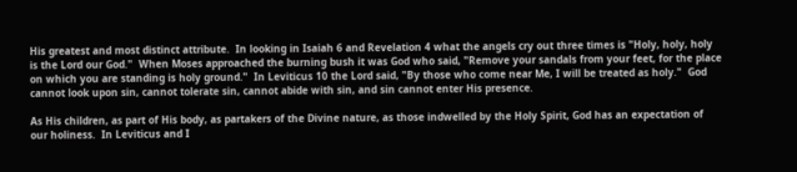His greatest and most distinct attribute.  In looking in Isaiah 6 and Revelation 4 what the angels cry out three times is "Holy, holy, holy is the Lord our God."  When Moses approached the burning bush it was God who said, "Remove your sandals from your feet, for the place on which you are standing is holy ground."  In Leviticus 10 the Lord said, "By those who come near Me, I will be treated as holy."  God cannot look upon sin, cannot tolerate sin, cannot abide with sin, and sin cannot enter His presence.

As His children, as part of His body, as partakers of the Divine nature, as those indwelled by the Holy Spirit, God has an expectation of our holiness.  In Leviticus and I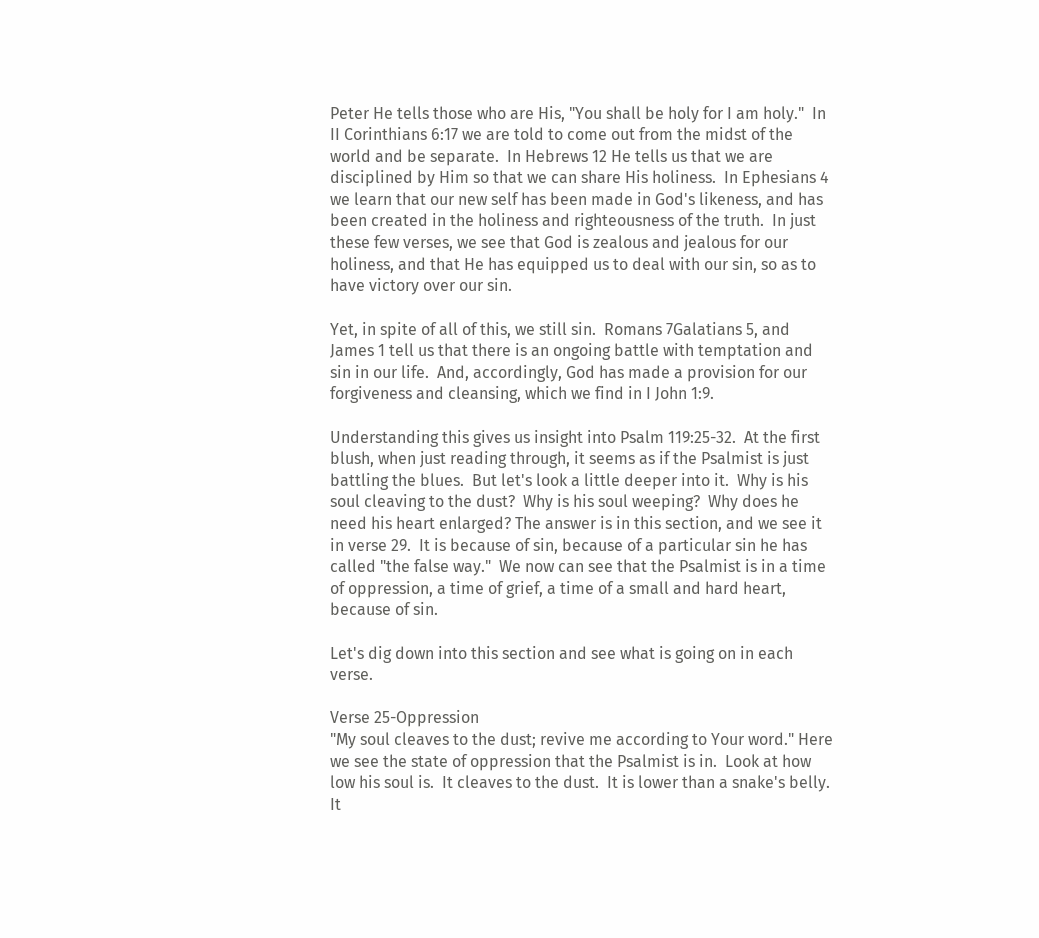Peter He tells those who are His, "You shall be holy for I am holy."  In II Corinthians 6:17 we are told to come out from the midst of the world and be separate.  In Hebrews 12 He tells us that we are disciplined by Him so that we can share His holiness.  In Ephesians 4 we learn that our new self has been made in God's likeness, and has been created in the holiness and righteousness of the truth.  In just these few verses, we see that God is zealous and jealous for our holiness, and that He has equipped us to deal with our sin, so as to have victory over our sin.

Yet, in spite of all of this, we still sin.  Romans 7Galatians 5, and James 1 tell us that there is an ongoing battle with temptation and sin in our life.  And, accordingly, God has made a provision for our forgiveness and cleansing, which we find in I John 1:9.

Understanding this gives us insight into Psalm 119:25-32.  At the first blush, when just reading through, it seems as if the Psalmist is just battling the blues.  But let's look a little deeper into it.  Why is his soul cleaving to the dust?  Why is his soul weeping?  Why does he need his heart enlarged? The answer is in this section, and we see it in verse 29.  It is because of sin, because of a particular sin he has called "the false way."  We now can see that the Psalmist is in a time of oppression, a time of grief, a time of a small and hard heart, because of sin.

Let's dig down into this section and see what is going on in each verse.

Verse 25-Oppression
"My soul cleaves to the dust; revive me according to Your word." Here we see the state of oppression that the Psalmist is in.  Look at how low his soul is.  It cleaves to the dust.  It is lower than a snake's belly.  It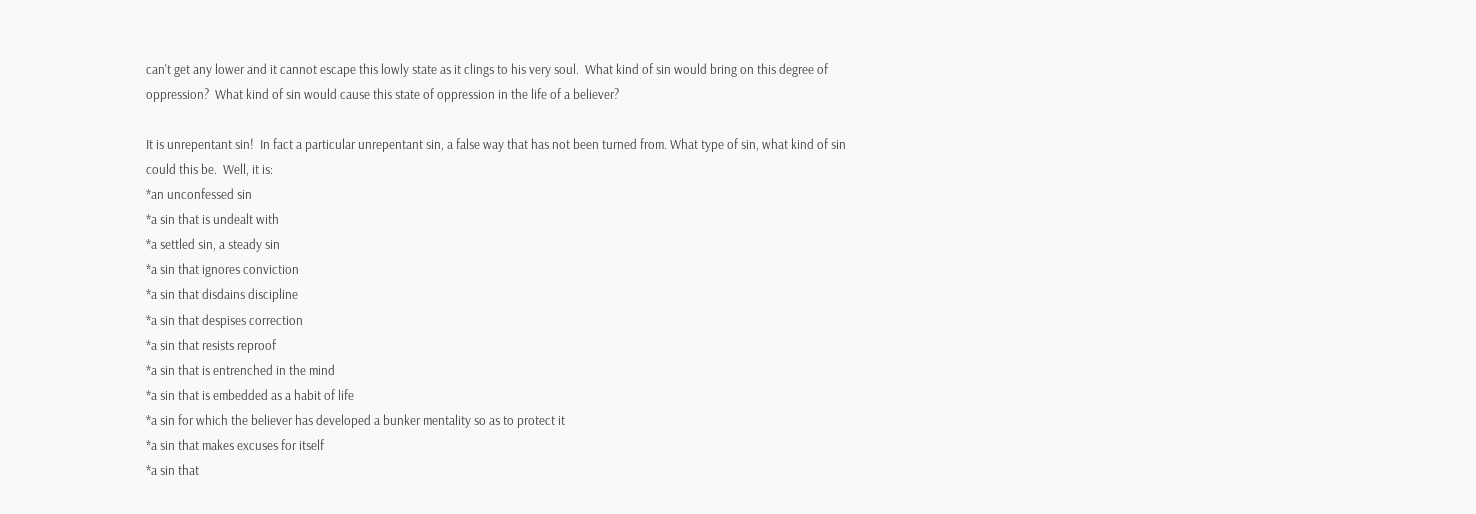can't get any lower and it cannot escape this lowly state as it clings to his very soul.  What kind of sin would bring on this degree of oppression?  What kind of sin would cause this state of oppression in the life of a believer?

It is unrepentant sin!  In fact a particular unrepentant sin, a false way that has not been turned from. What type of sin, what kind of sin could this be.  Well, it is:
*an unconfessed sin
*a sin that is undealt with
*a settled sin, a steady sin
*a sin that ignores conviction
*a sin that disdains discipline
*a sin that despises correction
*a sin that resists reproof
*a sin that is entrenched in the mind
*a sin that is embedded as a habit of life
*a sin for which the believer has developed a bunker mentality so as to protect it
*a sin that makes excuses for itself
*a sin that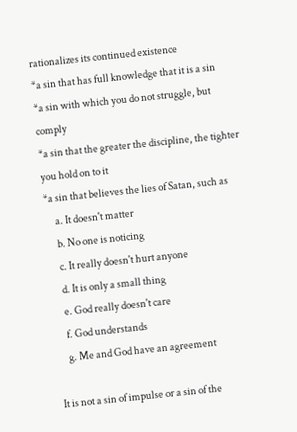rationalizes its continued existence
*a sin that has full knowledge that it is a sin
*a sin with which you do not struggle, but comply
*a sin that the greater the discipline, the tighter you hold on to it
*a sin that believes the lies of Satan, such as
     a. It doesn't matter
     b. No one is noticing
     c. It really doesn't hurt anyone
     d. It is only a small thing
     e. God really doesn't care
     f. God understands
     g. Me and God have an agreement

It is not a sin of impulse or a sin of the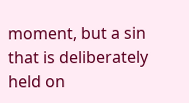moment, but a sin that is deliberately held on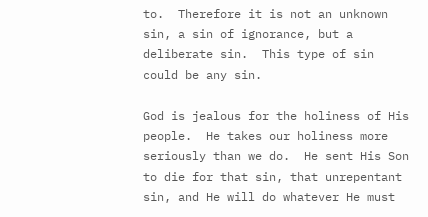to.  Therefore it is not an unknown sin, a sin of ignorance, but a deliberate sin.  This type of sin could be any sin.

God is jealous for the holiness of His people.  He takes our holiness more seriously than we do.  He sent His Son to die for that sin, that unrepentant sin, and He will do whatever He must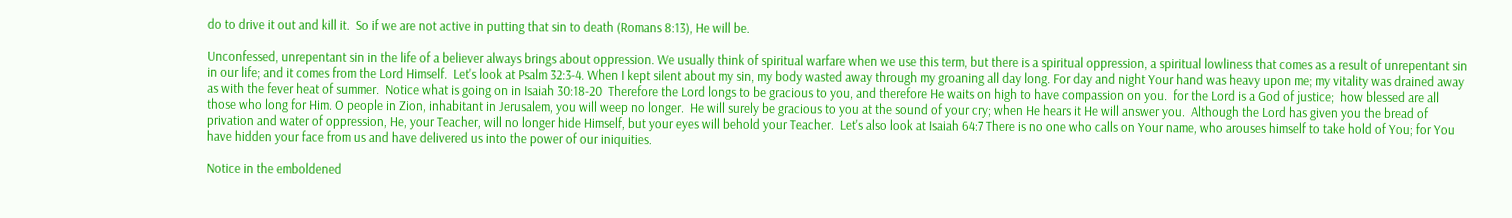do to drive it out and kill it.  So if we are not active in putting that sin to death (Romans 8:13), He will be.

Unconfessed, unrepentant sin in the life of a believer always brings about oppression. We usually think of spiritual warfare when we use this term, but there is a spiritual oppression, a spiritual lowliness that comes as a result of unrepentant sin in our life; and it comes from the Lord Himself.  Let's look at Psalm 32:3-4. When I kept silent about my sin, my body wasted away through my groaning all day long. For day and night Your hand was heavy upon me; my vitality was drained away as with the fever heat of summer.  Notice what is going on in Isaiah 30:18-20  Therefore the Lord longs to be gracious to you, and therefore He waits on high to have compassion on you.  for the Lord is a God of justice;  how blessed are all those who long for Him. O people in Zion, inhabitant in Jerusalem, you will weep no longer.  He will surely be gracious to you at the sound of your cry; when He hears it He will answer you.  Although the Lord has given you the bread of privation and water of oppression, He, your Teacher, will no longer hide Himself, but your eyes will behold your Teacher.  Let's also look at Isaiah 64:7 There is no one who calls on Your name, who arouses himself to take hold of You; for You have hidden your face from us and have delivered us into the power of our iniquities.

Notice in the emboldened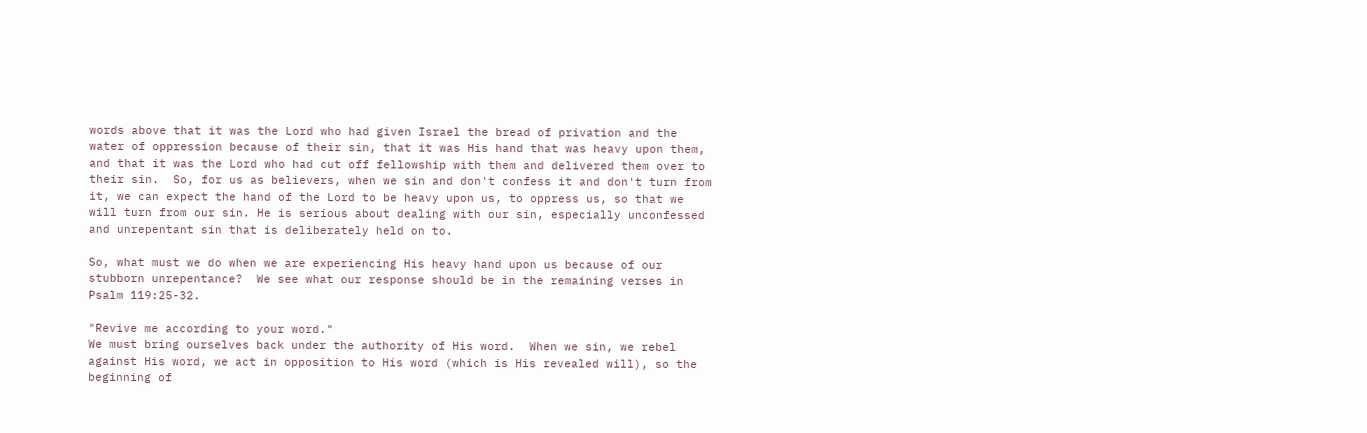words above that it was the Lord who had given Israel the bread of privation and the water of oppression because of their sin, that it was His hand that was heavy upon them, and that it was the Lord who had cut off fellowship with them and delivered them over to their sin.  So, for us as believers, when we sin and don't confess it and don't turn from it, we can expect the hand of the Lord to be heavy upon us, to oppress us, so that we will turn from our sin. He is serious about dealing with our sin, especially unconfessed and unrepentant sin that is deliberately held on to.

So, what must we do when we are experiencing His heavy hand upon us because of our stubborn unrepentance?  We see what our response should be in the remaining verses in Psalm 119:25-32.

"Revive me according to your word."
We must bring ourselves back under the authority of His word.  When we sin, we rebel against His word, we act in opposition to His word (which is His revealed will), so the beginning of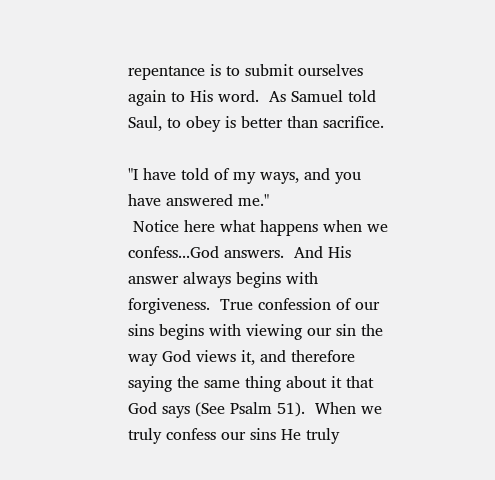repentance is to submit ourselves again to His word.  As Samuel told Saul, to obey is better than sacrifice.

"I have told of my ways, and you have answered me."
 Notice here what happens when we confess...God answers.  And His answer always begins with forgiveness.  True confession of our sins begins with viewing our sin the way God views it, and therefore saying the same thing about it that God says (See Psalm 51).  When we truly confess our sins He truly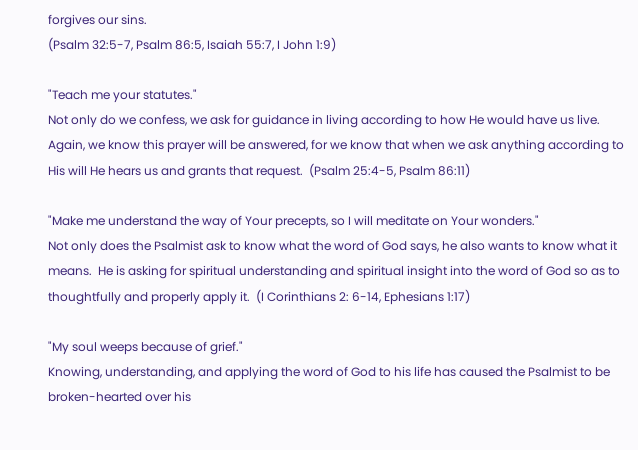forgives our sins.
(Psalm 32:5-7, Psalm 86:5, Isaiah 55:7, I John 1:9)

"Teach me your statutes."
Not only do we confess, we ask for guidance in living according to how He would have us live. Again, we know this prayer will be answered, for we know that when we ask anything according to His will He hears us and grants that request.  (Psalm 25:4-5, Psalm 86:11)

"Make me understand the way of Your precepts, so I will meditate on Your wonders."
Not only does the Psalmist ask to know what the word of God says, he also wants to know what it means.  He is asking for spiritual understanding and spiritual insight into the word of God so as to thoughtfully and properly apply it.  (I Corinthians 2: 6-14, Ephesians 1:17)

"My soul weeps because of grief."
Knowing, understanding, and applying the word of God to his life has caused the Psalmist to be broken-hearted over his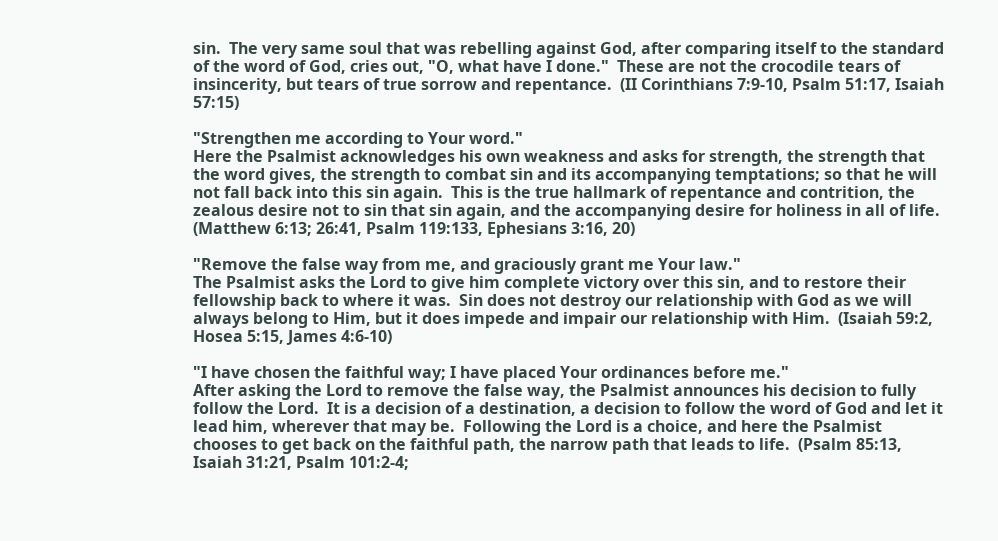sin.  The very same soul that was rebelling against God, after comparing itself to the standard of the word of God, cries out, "O, what have I done."  These are not the crocodile tears of insincerity, but tears of true sorrow and repentance.  (II Corinthians 7:9-10, Psalm 51:17, Isaiah 57:15)

"Strengthen me according to Your word."
Here the Psalmist acknowledges his own weakness and asks for strength, the strength that the word gives, the strength to combat sin and its accompanying temptations; so that he will not fall back into this sin again.  This is the true hallmark of repentance and contrition, the zealous desire not to sin that sin again, and the accompanying desire for holiness in all of life.  (Matthew 6:13; 26:41, Psalm 119:133, Ephesians 3:16, 20)

"Remove the false way from me, and graciously grant me Your law."
The Psalmist asks the Lord to give him complete victory over this sin, and to restore their fellowship back to where it was.  Sin does not destroy our relationship with God as we will always belong to Him, but it does impede and impair our relationship with Him.  (Isaiah 59:2, Hosea 5:15, James 4:6-10)

"I have chosen the faithful way; I have placed Your ordinances before me."
After asking the Lord to remove the false way, the Psalmist announces his decision to fully follow the Lord.  It is a decision of a destination, a decision to follow the word of God and let it lead him, wherever that may be.  Following the Lord is a choice, and here the Psalmist chooses to get back on the faithful path, the narrow path that leads to life.  (Psalm 85:13, Isaiah 31:21, Psalm 101:2-4;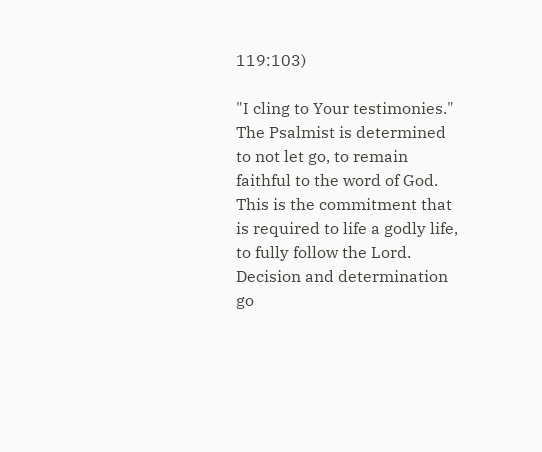119:103)

"I cling to Your testimonies."
The Psalmist is determined to not let go, to remain faithful to the word of God.  This is the commitment that is required to life a godly life, to fully follow the Lord.  Decision and determination go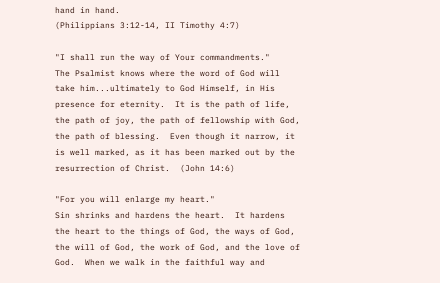hand in hand.
(Philippians 3:12-14, II Timothy 4:7)

"I shall run the way of Your commandments."
The Psalmist knows where the word of God will take him...ultimately to God Himself, in His presence for eternity.  It is the path of life, the path of joy, the path of fellowship with God, the path of blessing.  Even though it narrow, it is well marked, as it has been marked out by the resurrection of Christ.  (John 14:6)

"For you will enlarge my heart."
Sin shrinks and hardens the heart.  It hardens the heart to the things of God, the ways of God, the will of God, the work of God, and the love of God.  When we walk in the faithful way and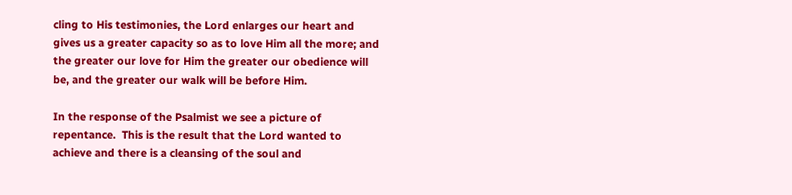cling to His testimonies, the Lord enlarges our heart and gives us a greater capacity so as to love Him all the more; and the greater our love for Him the greater our obedience will be, and the greater our walk will be before Him.

In the response of the Psalmist we see a picture of repentance.  This is the result that the Lord wanted to achieve and there is a cleansing of the soul and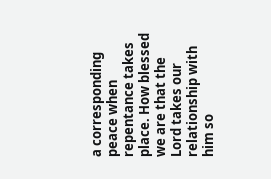a corresponding peace when repentance takes place. How blessed we are that the Lord takes our relationship with him so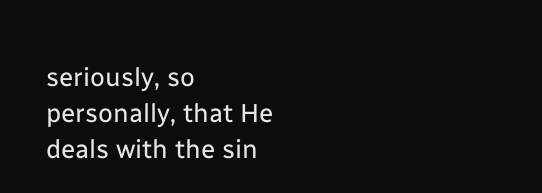seriously, so personally, that He deals with the sin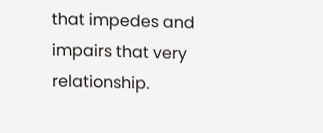that impedes and impairs that very relationship.